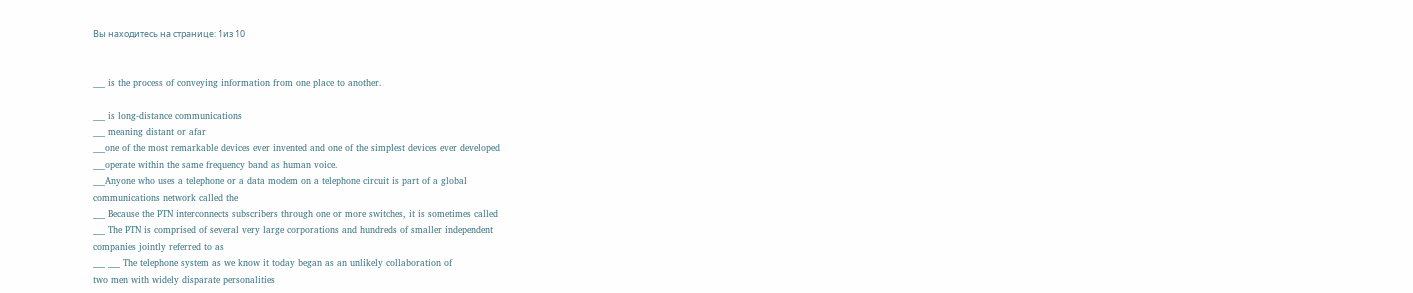Вы находитесь на странице: 1из 10


___ is the process of conveying information from one place to another.

___ is long-distance communications
___ meaning distant or afar
___one of the most remarkable devices ever invented and one of the simplest devices ever developed
___operate within the same frequency band as human voice.
___Anyone who uses a telephone or a data modem on a telephone circuit is part of a global
communications network called the
___ Because the PTN interconnects subscribers through one or more switches, it is sometimes called
___ The PTN is comprised of several very large corporations and hundreds of smaller independent
companies jointly referred to as
___ ___ The telephone system as we know it today began as an unlikely collaboration of
two men with widely disparate personalities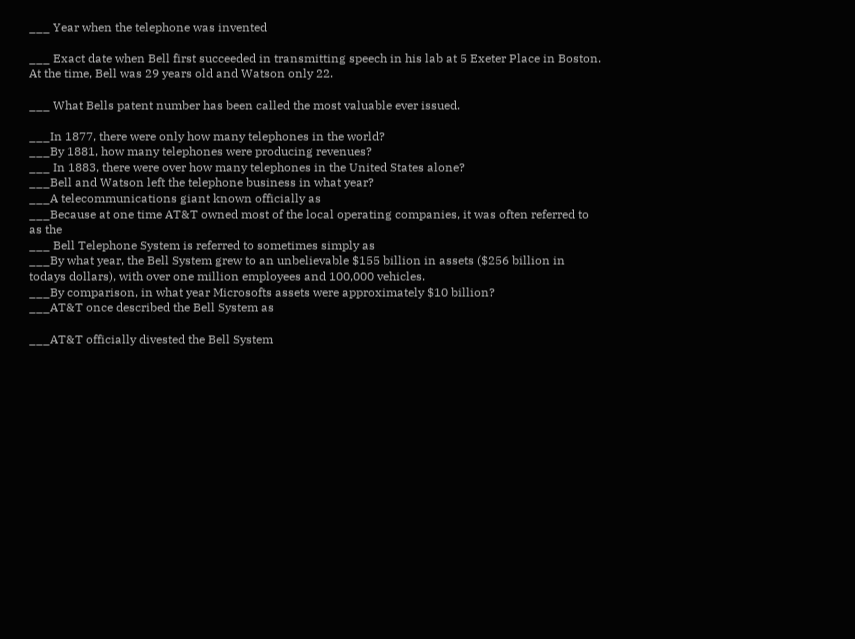___ Year when the telephone was invented

___ Exact date when Bell first succeeded in transmitting speech in his lab at 5 Exeter Place in Boston.
At the time, Bell was 29 years old and Watson only 22.

___ What Bells patent number has been called the most valuable ever issued.

___In 1877, there were only how many telephones in the world?
___By 1881, how many telephones were producing revenues?
___ In 1883, there were over how many telephones in the United States alone?
___Bell and Watson left the telephone business in what year?
___A telecommunications giant known officially as
___Because at one time AT&T owned most of the local operating companies, it was often referred to
as the
___ Bell Telephone System is referred to sometimes simply as
___By what year, the Bell System grew to an unbelievable $155 billion in assets ($256 billion in
todays dollars), with over one million employees and 100,000 vehicles.
___By comparison, in what year Microsofts assets were approximately $10 billion?
___AT&T once described the Bell System as

___AT&T officially divested the Bell System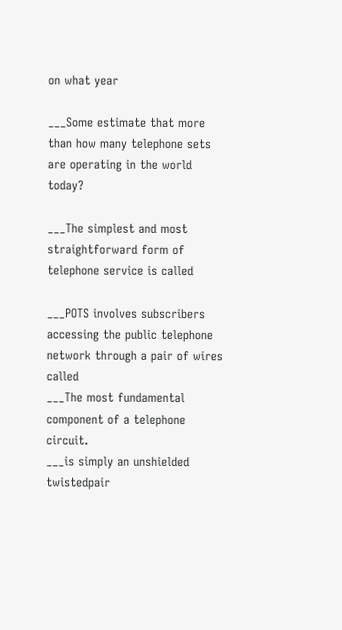on what year

___Some estimate that more than how many telephone sets are operating in the world today?

___The simplest and most straightforward form of telephone service is called

___POTS involves subscribers accessing the public telephone network through a pair of wires called
___The most fundamental component of a telephone circuit.
___is simply an unshielded twistedpair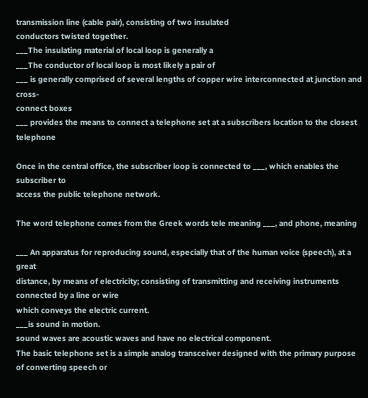transmission line (cable pair), consisting of two insulated
conductors twisted together.
___The insulating material of local loop is generally a
___The conductor of local loop is most likely a pair of
___ is generally comprised of several lengths of copper wire interconnected at junction and cross-
connect boxes
___ provides the means to connect a telephone set at a subscribers location to the closest telephone

Once in the central office, the subscriber loop is connected to ___, which enables the subscriber to
access the public telephone network.

The word telephone comes from the Greek words tele meaning ___, and phone, meaning

___ An apparatus for reproducing sound, especially that of the human voice (speech), at a great
distance, by means of electricity; consisting of transmitting and receiving instruments connected by a line or wire
which conveys the electric current.
___is sound in motion.
sound waves are acoustic waves and have no electrical component.
The basic telephone set is a simple analog transceiver designed with the primary purpose of converting speech or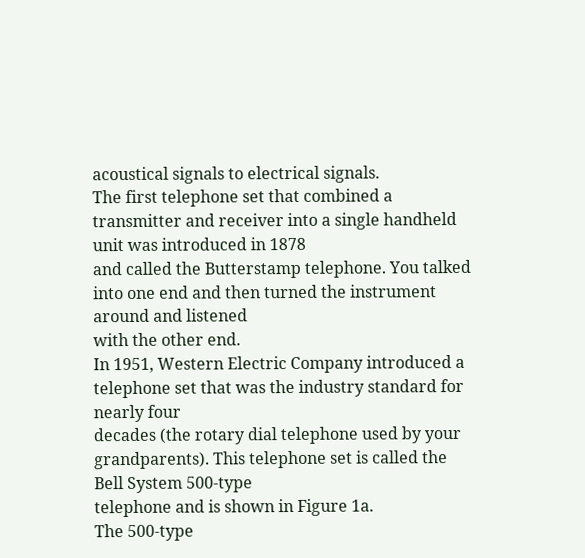acoustical signals to electrical signals.
The first telephone set that combined a transmitter and receiver into a single handheld unit was introduced in 1878
and called the Butterstamp telephone. You talked into one end and then turned the instrument around and listened
with the other end.
In 1951, Western Electric Company introduced a telephone set that was the industry standard for nearly four
decades (the rotary dial telephone used by your grandparents). This telephone set is called the Bell System 500-type
telephone and is shown in Figure 1a.
The 500-type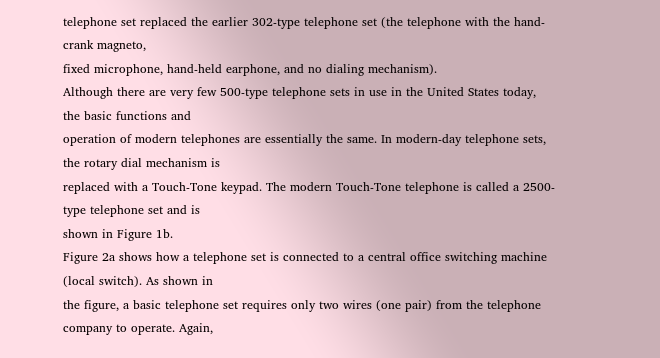telephone set replaced the earlier 302-type telephone set (the telephone with the hand-crank magneto,
fixed microphone, hand-held earphone, and no dialing mechanism).
Although there are very few 500-type telephone sets in use in the United States today, the basic functions and
operation of modern telephones are essentially the same. In modern-day telephone sets, the rotary dial mechanism is
replaced with a Touch-Tone keypad. The modern Touch-Tone telephone is called a 2500-type telephone set and is
shown in Figure 1b.
Figure 2a shows how a telephone set is connected to a central office switching machine (local switch). As shown in
the figure, a basic telephone set requires only two wires (one pair) from the telephone company to operate. Again,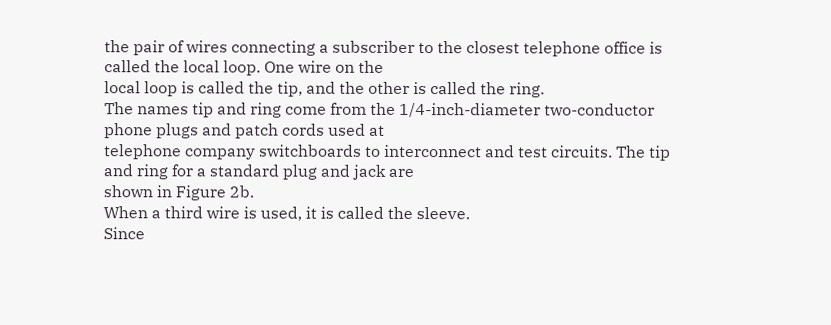the pair of wires connecting a subscriber to the closest telephone office is called the local loop. One wire on the
local loop is called the tip, and the other is called the ring.
The names tip and ring come from the 1/4-inch-diameter two-conductor phone plugs and patch cords used at
telephone company switchboards to interconnect and test circuits. The tip and ring for a standard plug and jack are
shown in Figure 2b.
When a third wire is used, it is called the sleeve.
Since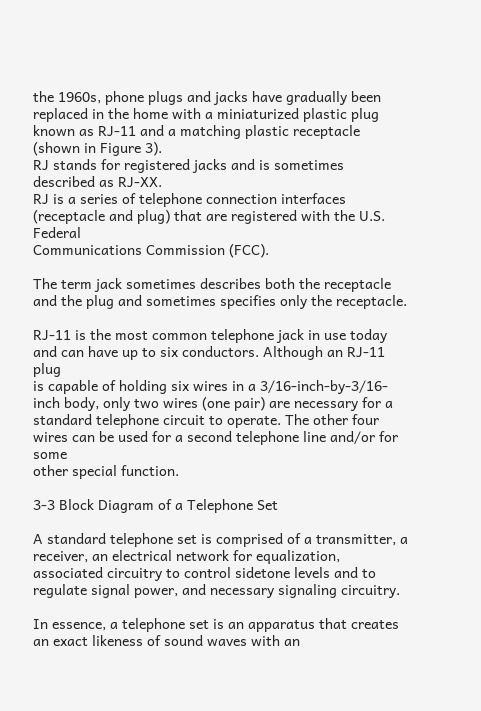the 1960s, phone plugs and jacks have gradually been replaced in the home with a miniaturized plastic plug
known as RJ-11 and a matching plastic receptacle (shown in Figure 3).
RJ stands for registered jacks and is sometimes described as RJ-XX.
RJ is a series of telephone connection interfaces (receptacle and plug) that are registered with the U.S. Federal
Communications Commission (FCC).

The term jack sometimes describes both the receptacle and the plug and sometimes specifies only the receptacle.

RJ-11 is the most common telephone jack in use today and can have up to six conductors. Although an RJ-11 plug
is capable of holding six wires in a 3/16-inch-by-3/16-inch body, only two wires (one pair) are necessary for a
standard telephone circuit to operate. The other four wires can be used for a second telephone line and/or for some
other special function.

3-3 Block Diagram of a Telephone Set

A standard telephone set is comprised of a transmitter, a receiver, an electrical network for equalization,
associated circuitry to control sidetone levels and to regulate signal power, and necessary signaling circuitry.

In essence, a telephone set is an apparatus that creates an exact likeness of sound waves with an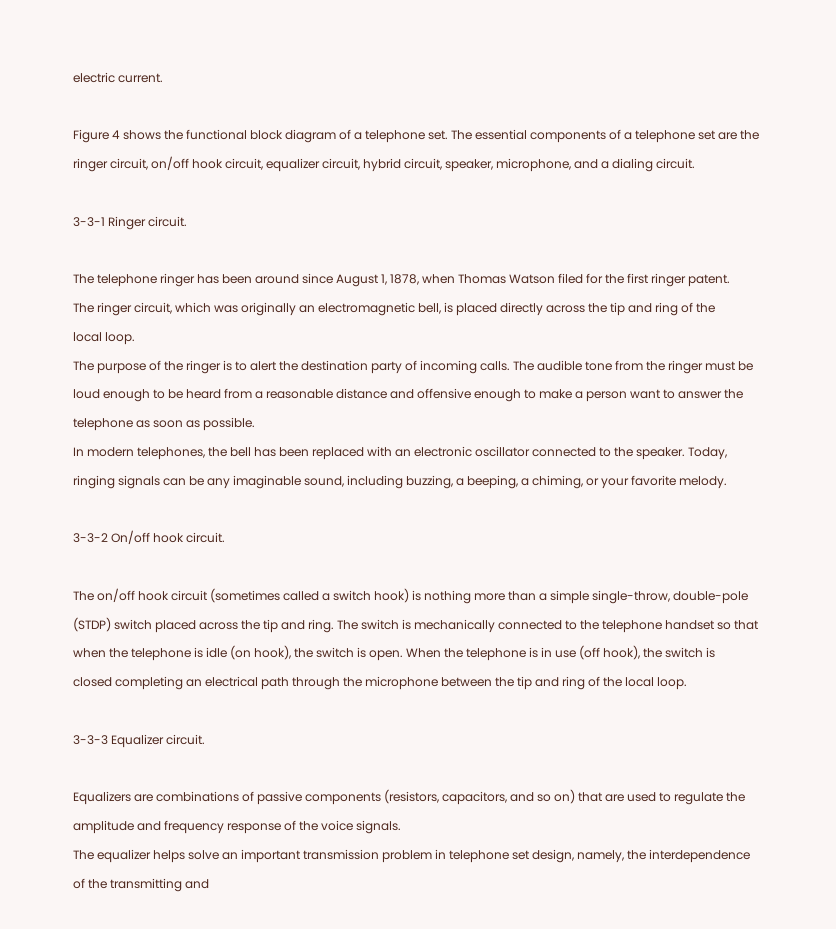electric current.

Figure 4 shows the functional block diagram of a telephone set. The essential components of a telephone set are the
ringer circuit, on/off hook circuit, equalizer circuit, hybrid circuit, speaker, microphone, and a dialing circuit.

3-3-1 Ringer circuit.

The telephone ringer has been around since August 1, 1878, when Thomas Watson filed for the first ringer patent.
The ringer circuit, which was originally an electromagnetic bell, is placed directly across the tip and ring of the
local loop.
The purpose of the ringer is to alert the destination party of incoming calls. The audible tone from the ringer must be
loud enough to be heard from a reasonable distance and offensive enough to make a person want to answer the
telephone as soon as possible.
In modern telephones, the bell has been replaced with an electronic oscillator connected to the speaker. Today,
ringing signals can be any imaginable sound, including buzzing, a beeping, a chiming, or your favorite melody.

3-3-2 On/off hook circuit.

The on/off hook circuit (sometimes called a switch hook) is nothing more than a simple single-throw, double-pole
(STDP) switch placed across the tip and ring. The switch is mechanically connected to the telephone handset so that
when the telephone is idle (on hook), the switch is open. When the telephone is in use (off hook), the switch is
closed completing an electrical path through the microphone between the tip and ring of the local loop.

3-3-3 Equalizer circuit.

Equalizers are combinations of passive components (resistors, capacitors, and so on) that are used to regulate the
amplitude and frequency response of the voice signals.
The equalizer helps solve an important transmission problem in telephone set design, namely, the interdependence
of the transmitting and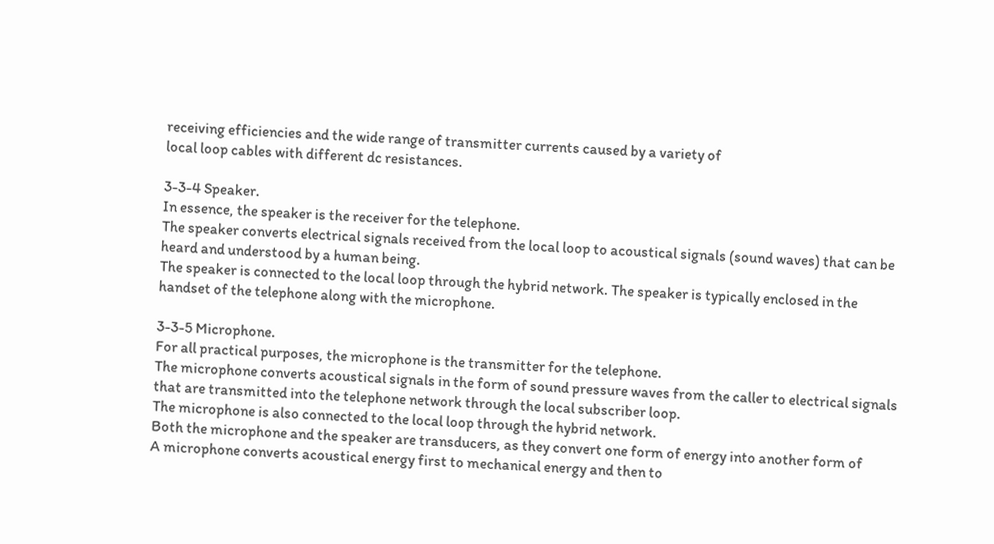receiving efficiencies and the wide range of transmitter currents caused by a variety of
local loop cables with different dc resistances.

3-3-4 Speaker.
In essence, the speaker is the receiver for the telephone.
The speaker converts electrical signals received from the local loop to acoustical signals (sound waves) that can be
heard and understood by a human being.
The speaker is connected to the local loop through the hybrid network. The speaker is typically enclosed in the
handset of the telephone along with the microphone.

3-3-5 Microphone.
For all practical purposes, the microphone is the transmitter for the telephone.
The microphone converts acoustical signals in the form of sound pressure waves from the caller to electrical signals
that are transmitted into the telephone network through the local subscriber loop.
The microphone is also connected to the local loop through the hybrid network.
Both the microphone and the speaker are transducers, as they convert one form of energy into another form of
A microphone converts acoustical energy first to mechanical energy and then to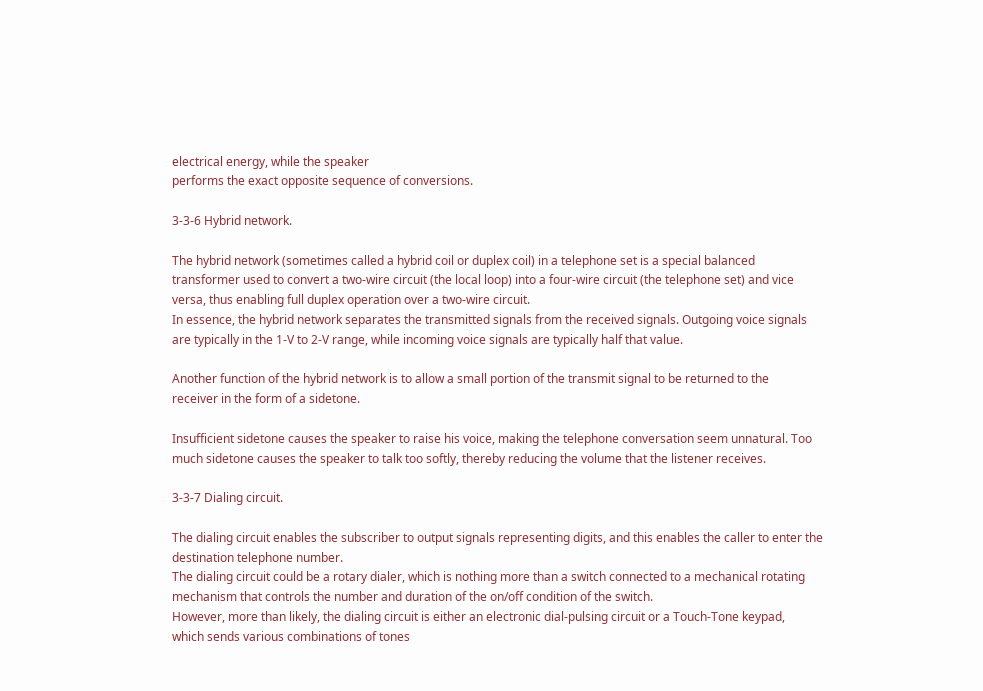electrical energy, while the speaker
performs the exact opposite sequence of conversions.

3-3-6 Hybrid network.

The hybrid network (sometimes called a hybrid coil or duplex coil) in a telephone set is a special balanced
transformer used to convert a two-wire circuit (the local loop) into a four-wire circuit (the telephone set) and vice
versa, thus enabling full duplex operation over a two-wire circuit.
In essence, the hybrid network separates the transmitted signals from the received signals. Outgoing voice signals
are typically in the 1-V to 2-V range, while incoming voice signals are typically half that value.

Another function of the hybrid network is to allow a small portion of the transmit signal to be returned to the
receiver in the form of a sidetone.

Insufficient sidetone causes the speaker to raise his voice, making the telephone conversation seem unnatural. Too
much sidetone causes the speaker to talk too softly, thereby reducing the volume that the listener receives.

3-3-7 Dialing circuit.

The dialing circuit enables the subscriber to output signals representing digits, and this enables the caller to enter the
destination telephone number.
The dialing circuit could be a rotary dialer, which is nothing more than a switch connected to a mechanical rotating
mechanism that controls the number and duration of the on/off condition of the switch.
However, more than likely, the dialing circuit is either an electronic dial-pulsing circuit or a Touch-Tone keypad,
which sends various combinations of tones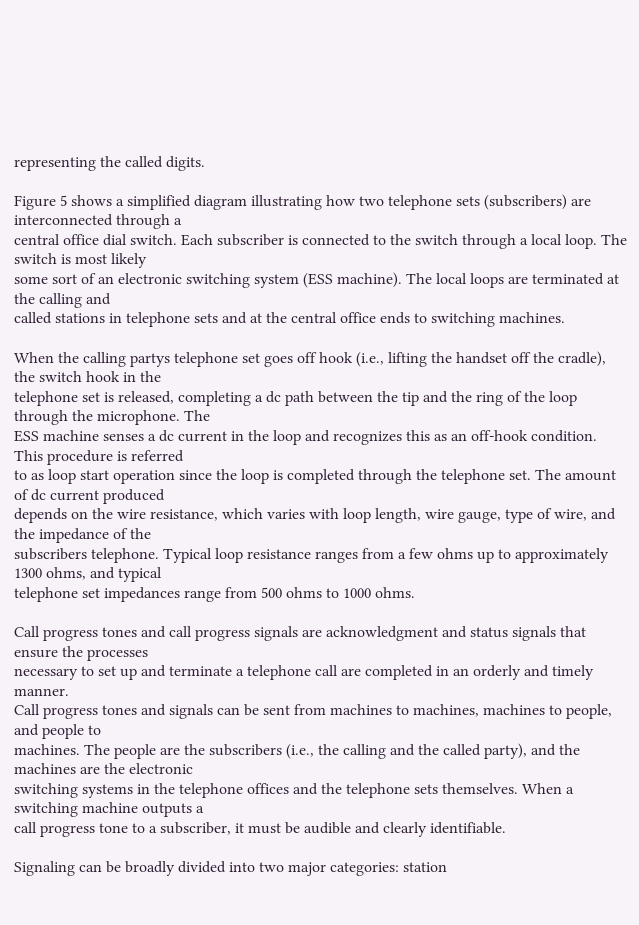representing the called digits.

Figure 5 shows a simplified diagram illustrating how two telephone sets (subscribers) are interconnected through a
central office dial switch. Each subscriber is connected to the switch through a local loop. The switch is most likely
some sort of an electronic switching system (ESS machine). The local loops are terminated at the calling and
called stations in telephone sets and at the central office ends to switching machines.

When the calling partys telephone set goes off hook (i.e., lifting the handset off the cradle), the switch hook in the
telephone set is released, completing a dc path between the tip and the ring of the loop through the microphone. The
ESS machine senses a dc current in the loop and recognizes this as an off-hook condition. This procedure is referred
to as loop start operation since the loop is completed through the telephone set. The amount of dc current produced
depends on the wire resistance, which varies with loop length, wire gauge, type of wire, and the impedance of the
subscribers telephone. Typical loop resistance ranges from a few ohms up to approximately 1300 ohms, and typical
telephone set impedances range from 500 ohms to 1000 ohms.

Call progress tones and call progress signals are acknowledgment and status signals that ensure the processes
necessary to set up and terminate a telephone call are completed in an orderly and timely manner.
Call progress tones and signals can be sent from machines to machines, machines to people, and people to
machines. The people are the subscribers (i.e., the calling and the called party), and the machines are the electronic
switching systems in the telephone offices and the telephone sets themselves. When a switching machine outputs a
call progress tone to a subscriber, it must be audible and clearly identifiable.

Signaling can be broadly divided into two major categories: station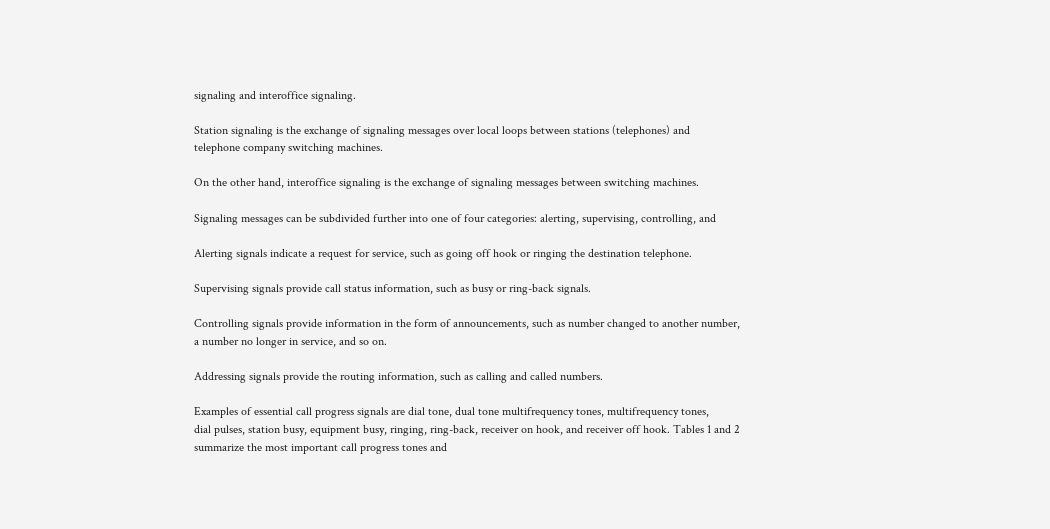signaling and interoffice signaling.

Station signaling is the exchange of signaling messages over local loops between stations (telephones) and
telephone company switching machines.

On the other hand, interoffice signaling is the exchange of signaling messages between switching machines.

Signaling messages can be subdivided further into one of four categories: alerting, supervising, controlling, and

Alerting signals indicate a request for service, such as going off hook or ringing the destination telephone.

Supervising signals provide call status information, such as busy or ring-back signals.

Controlling signals provide information in the form of announcements, such as number changed to another number,
a number no longer in service, and so on.

Addressing signals provide the routing information, such as calling and called numbers.

Examples of essential call progress signals are dial tone, dual tone multifrequency tones, multifrequency tones,
dial pulses, station busy, equipment busy, ringing, ring-back, receiver on hook, and receiver off hook. Tables 1 and 2
summarize the most important call progress tones and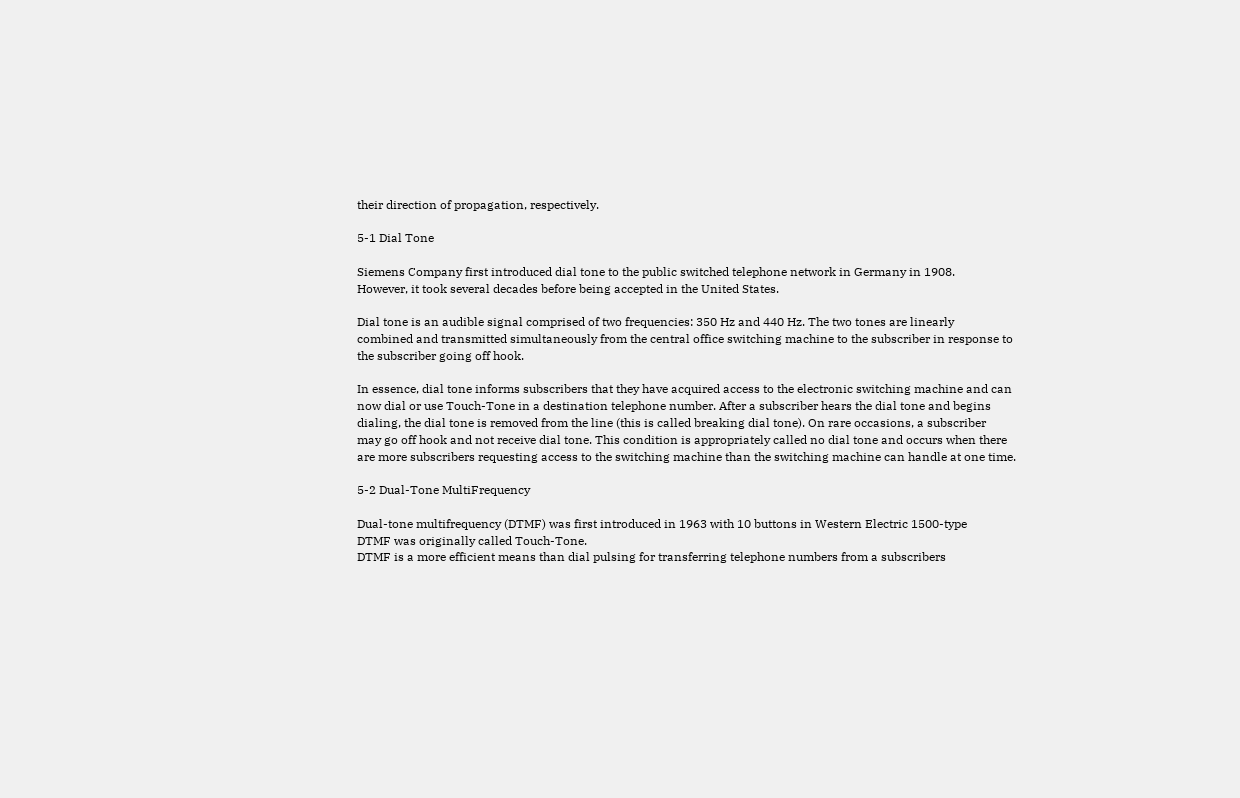their direction of propagation, respectively.

5-1 Dial Tone

Siemens Company first introduced dial tone to the public switched telephone network in Germany in 1908.
However, it took several decades before being accepted in the United States.

Dial tone is an audible signal comprised of two frequencies: 350 Hz and 440 Hz. The two tones are linearly
combined and transmitted simultaneously from the central office switching machine to the subscriber in response to
the subscriber going off hook.

In essence, dial tone informs subscribers that they have acquired access to the electronic switching machine and can
now dial or use Touch-Tone in a destination telephone number. After a subscriber hears the dial tone and begins
dialing, the dial tone is removed from the line (this is called breaking dial tone). On rare occasions, a subscriber
may go off hook and not receive dial tone. This condition is appropriately called no dial tone and occurs when there
are more subscribers requesting access to the switching machine than the switching machine can handle at one time.

5-2 Dual-Tone MultiFrequency

Dual-tone multifrequency (DTMF) was first introduced in 1963 with 10 buttons in Western Electric 1500-type
DTMF was originally called Touch-Tone.
DTMF is a more efficient means than dial pulsing for transferring telephone numbers from a subscribers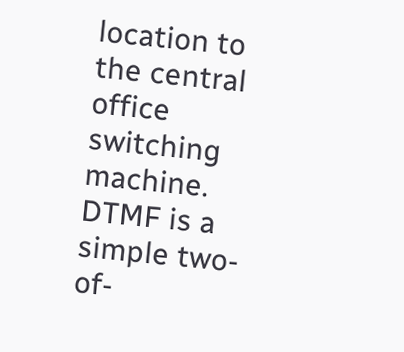location to
the central office switching machine.
DTMF is a simple two-of-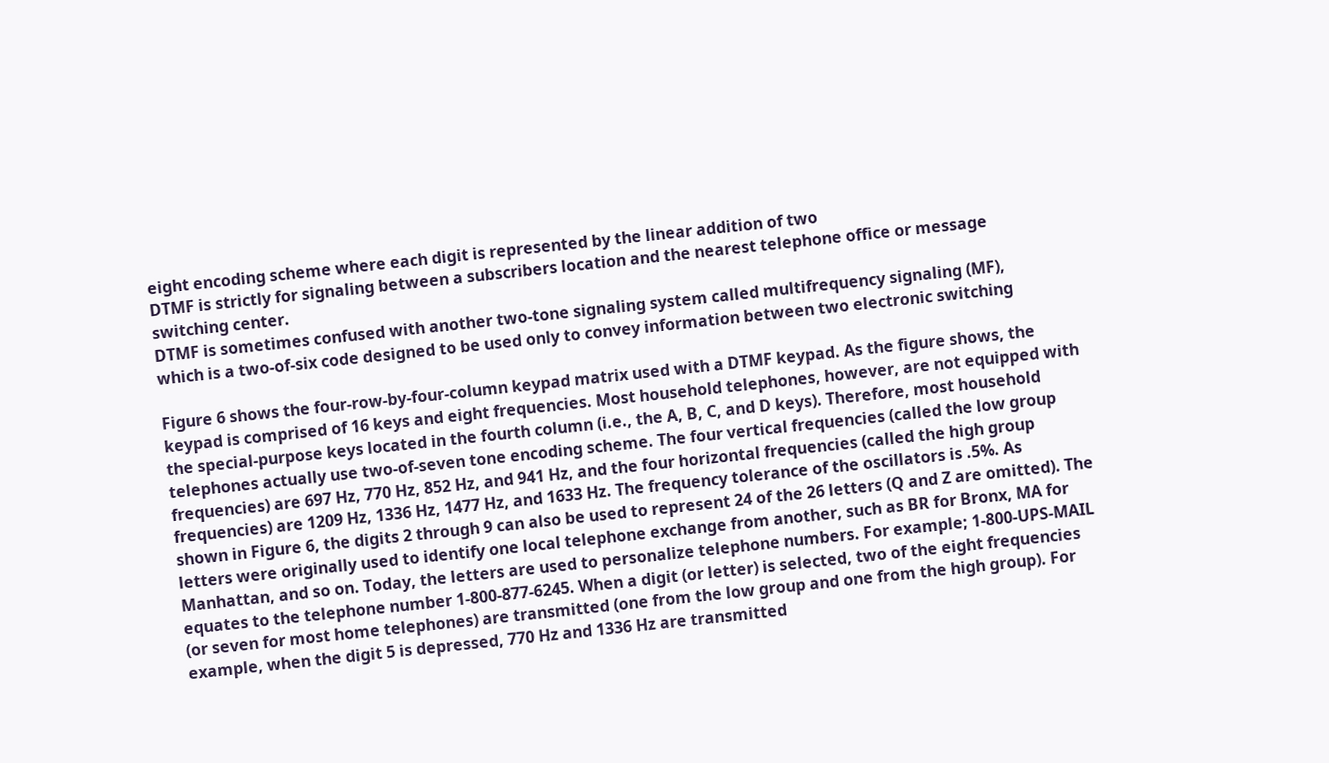eight encoding scheme where each digit is represented by the linear addition of two
DTMF is strictly for signaling between a subscribers location and the nearest telephone office or message
switching center.
DTMF is sometimes confused with another two-tone signaling system called multifrequency signaling (MF),
which is a two-of-six code designed to be used only to convey information between two electronic switching

Figure 6 shows the four-row-by-four-column keypad matrix used with a DTMF keypad. As the figure shows, the
keypad is comprised of 16 keys and eight frequencies. Most household telephones, however, are not equipped with
the special-purpose keys located in the fourth column (i.e., the A, B, C, and D keys). Therefore, most household
telephones actually use two-of-seven tone encoding scheme. The four vertical frequencies (called the low group
frequencies) are 697 Hz, 770 Hz, 852 Hz, and 941 Hz, and the four horizontal frequencies (called the high group
frequencies) are 1209 Hz, 1336 Hz, 1477 Hz, and 1633 Hz. The frequency tolerance of the oscillators is .5%. As
shown in Figure 6, the digits 2 through 9 can also be used to represent 24 of the 26 letters (Q and Z are omitted). The
letters were originally used to identify one local telephone exchange from another, such as BR for Bronx, MA for
Manhattan, and so on. Today, the letters are used to personalize telephone numbers. For example; 1-800-UPS-MAIL
equates to the telephone number 1-800-877-6245. When a digit (or letter) is selected, two of the eight frequencies
(or seven for most home telephones) are transmitted (one from the low group and one from the high group). For
example, when the digit 5 is depressed, 770 Hz and 1336 Hz are transmitted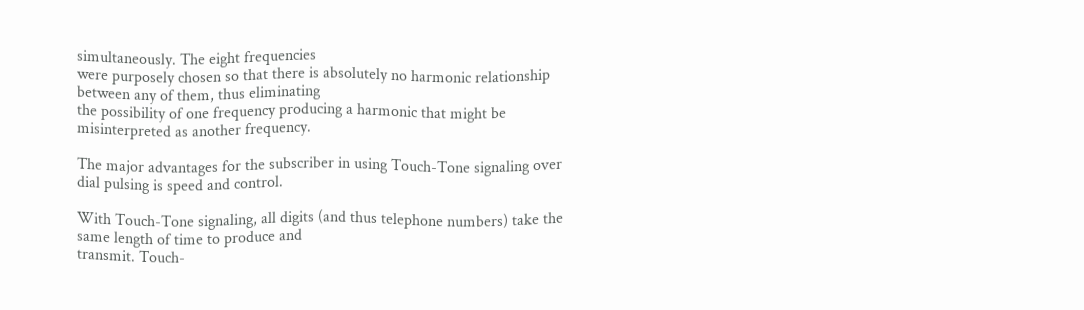simultaneously. The eight frequencies
were purposely chosen so that there is absolutely no harmonic relationship between any of them, thus eliminating
the possibility of one frequency producing a harmonic that might be misinterpreted as another frequency.

The major advantages for the subscriber in using Touch-Tone signaling over dial pulsing is speed and control.

With Touch-Tone signaling, all digits (and thus telephone numbers) take the same length of time to produce and
transmit. Touch-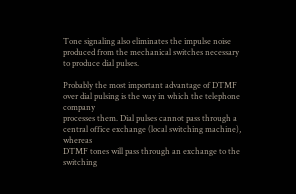Tone signaling also eliminates the impulse noise produced from the mechanical switches necessary
to produce dial pulses.

Probably the most important advantage of DTMF over dial pulsing is the way in which the telephone company
processes them. Dial pulses cannot pass through a central office exchange (local switching machine), whereas
DTMF tones will pass through an exchange to the switching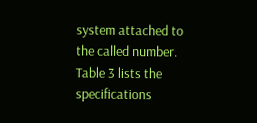system attached to the called number.
Table 3 lists the specifications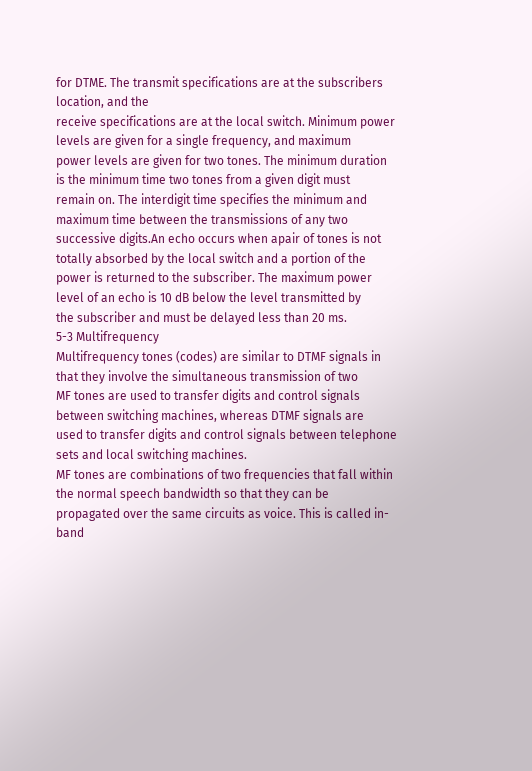for DTME. The transmit specifications are at the subscribers location, and the
receive specifications are at the local switch. Minimum power levels are given for a single frequency, and maximum
power levels are given for two tones. The minimum duration is the minimum time two tones from a given digit must
remain on. The interdigit time specifies the minimum and maximum time between the transmissions of any two
successive digits.An echo occurs when apair of tones is not totally absorbed by the local switch and a portion of the
power is returned to the subscriber. The maximum power level of an echo is 10 dB below the level transmitted by
the subscriber and must be delayed less than 20 ms.
5-3 Multifrequency
Multifrequency tones (codes) are similar to DTMF signals in that they involve the simultaneous transmission of two
MF tones are used to transfer digits and control signals between switching machines, whereas DTMF signals are
used to transfer digits and control signals between telephone sets and local switching machines.
MF tones are combinations of two frequencies that fall within the normal speech bandwidth so that they can be
propagated over the same circuits as voice. This is called in-band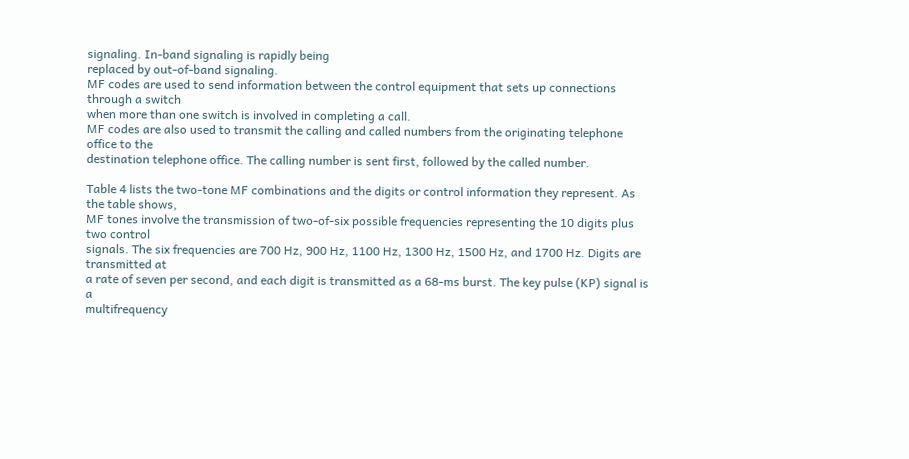signaling. In-band signaling is rapidly being
replaced by out-of-band signaling.
MF codes are used to send information between the control equipment that sets up connections through a switch
when more than one switch is involved in completing a call.
MF codes are also used to transmit the calling and called numbers from the originating telephone office to the
destination telephone office. The calling number is sent first, followed by the called number.

Table 4 lists the two-tone MF combinations and the digits or control information they represent. As the table shows,
MF tones involve the transmission of two-of-six possible frequencies representing the 10 digits plus two control
signals. The six frequencies are 700 Hz, 900 Hz, 1100 Hz, 1300 Hz, 1500 Hz, and 1700 Hz. Digits are transmitted at
a rate of seven per second, and each digit is transmitted as a 68-ms burst. The key pulse (KP) signal is a
multifrequency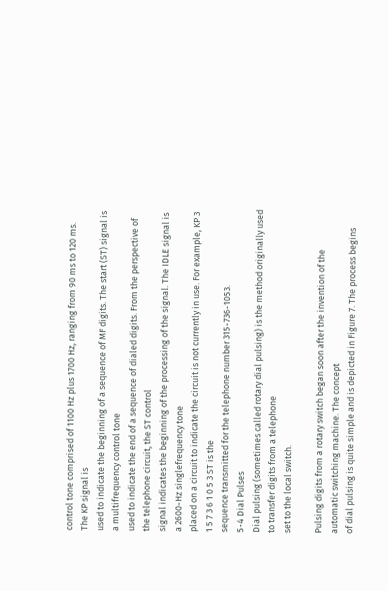control tone comprised of 1100 Hz plus 1700 Hz, ranging from 90 ms to 120 ms. The KP signal is
used to indicate the beginning of a sequence of MF digits. The start (ST) signal is a multifrequency control tone
used to indicate the end of a sequence of dialed digits. From the perspective of the telephone circuit, the ST control
signal indicates the beginning of the processing of the signal. The IDLE signal is a 2600-Hz singlefrequency tone
placed on a circuit to indicate the circuit is not currently in use. For example, KP 3 1 5 7 3 6 1 0 5 3 ST is the
sequence transmitted for the telephone number 315-736-1053.
5-4 Dial Pulses
Dial pulsing (sometimes called rotary dial pulsing) is the method originally used to transfer digits from a telephone
set to the local switch.

Pulsing digits from a rotary switch began soon after the invention of the automatic switching machine. The concept
of dial pulsing is quite simple and is depicted in Figure 7. The process begins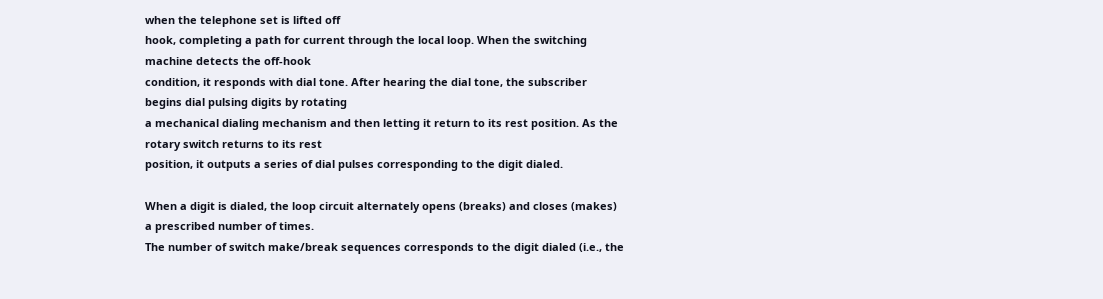when the telephone set is lifted off
hook, completing a path for current through the local loop. When the switching machine detects the off-hook
condition, it responds with dial tone. After hearing the dial tone, the subscriber begins dial pulsing digits by rotating
a mechanical dialing mechanism and then letting it return to its rest position. As the rotary switch returns to its rest
position, it outputs a series of dial pulses corresponding to the digit dialed.

When a digit is dialed, the loop circuit alternately opens (breaks) and closes (makes) a prescribed number of times.
The number of switch make/break sequences corresponds to the digit dialed (i.e., the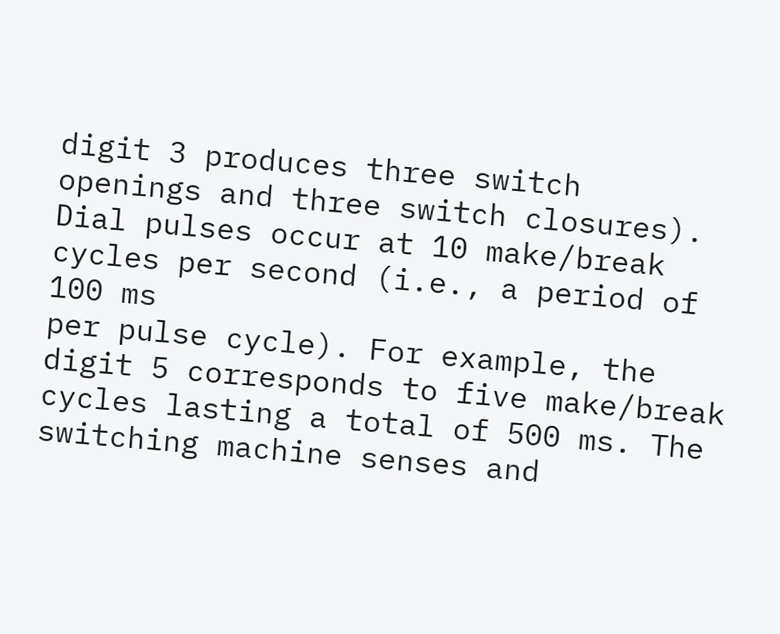digit 3 produces three switch
openings and three switch closures). Dial pulses occur at 10 make/break cycles per second (i.e., a period of 100 ms
per pulse cycle). For example, the digit 5 corresponds to five make/break cycles lasting a total of 500 ms. The
switching machine senses and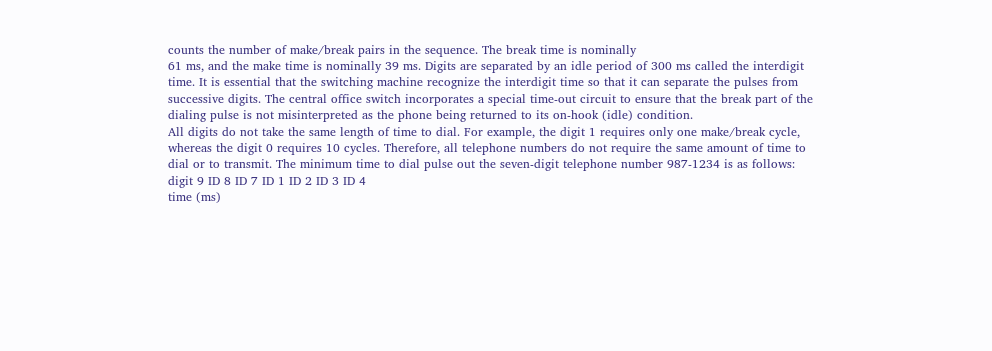counts the number of make/break pairs in the sequence. The break time is nominally
61 ms, and the make time is nominally 39 ms. Digits are separated by an idle period of 300 ms called the interdigit
time. It is essential that the switching machine recognize the interdigit time so that it can separate the pulses from
successive digits. The central office switch incorporates a special time-out circuit to ensure that the break part of the
dialing pulse is not misinterpreted as the phone being returned to its on-hook (idle) condition.
All digits do not take the same length of time to dial. For example, the digit 1 requires only one make/break cycle,
whereas the digit 0 requires 10 cycles. Therefore, all telephone numbers do not require the same amount of time to
dial or to transmit. The minimum time to dial pulse out the seven-digit telephone number 987-1234 is as follows:
digit 9 ID 8 ID 7 ID 1 ID 2 ID 3 ID 4
time (ms)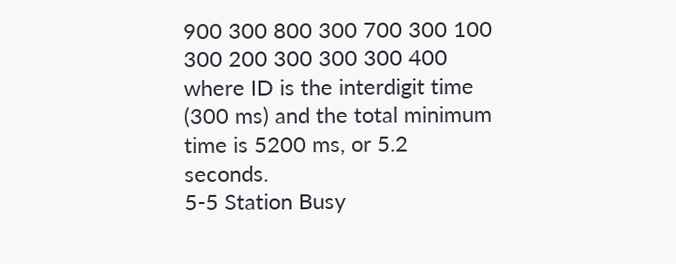900 300 800 300 700 300 100 300 200 300 300 300 400
where ID is the interdigit time (300 ms) and the total minimum time is 5200 ms, or 5.2 seconds.
5-5 Station Busy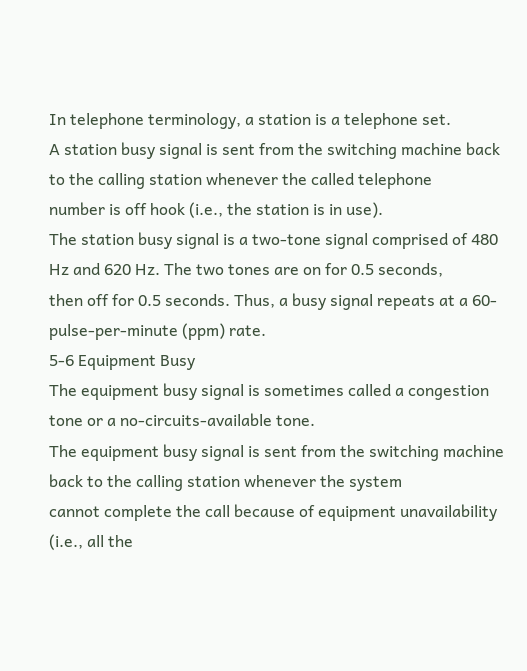In telephone terminology, a station is a telephone set.
A station busy signal is sent from the switching machine back to the calling station whenever the called telephone
number is off hook (i.e., the station is in use).
The station busy signal is a two-tone signal comprised of 480 Hz and 620 Hz. The two tones are on for 0.5 seconds,
then off for 0.5 seconds. Thus, a busy signal repeats at a 60-pulse-per-minute (ppm) rate.
5-6 Equipment Busy
The equipment busy signal is sometimes called a congestion tone or a no-circuits-available tone.
The equipment busy signal is sent from the switching machine back to the calling station whenever the system
cannot complete the call because of equipment unavailability (i.e., all the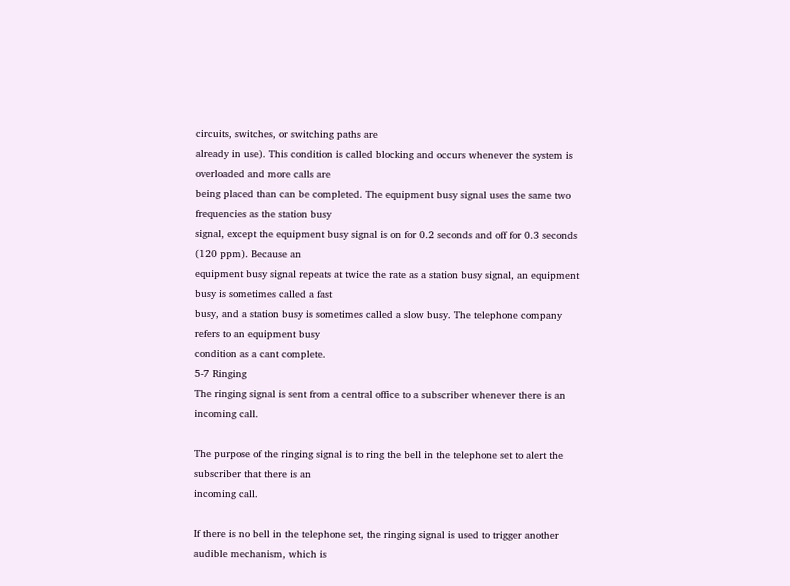circuits, switches, or switching paths are
already in use). This condition is called blocking and occurs whenever the system is overloaded and more calls are
being placed than can be completed. The equipment busy signal uses the same two frequencies as the station busy
signal, except the equipment busy signal is on for 0.2 seconds and off for 0.3 seconds (120 ppm). Because an
equipment busy signal repeats at twice the rate as a station busy signal, an equipment busy is sometimes called a fast
busy, and a station busy is sometimes called a slow busy. The telephone company refers to an equipment busy
condition as a cant complete.
5-7 Ringing
The ringing signal is sent from a central office to a subscriber whenever there is an incoming call.

The purpose of the ringing signal is to ring the bell in the telephone set to alert the subscriber that there is an
incoming call.

If there is no bell in the telephone set, the ringing signal is used to trigger another audible mechanism, which is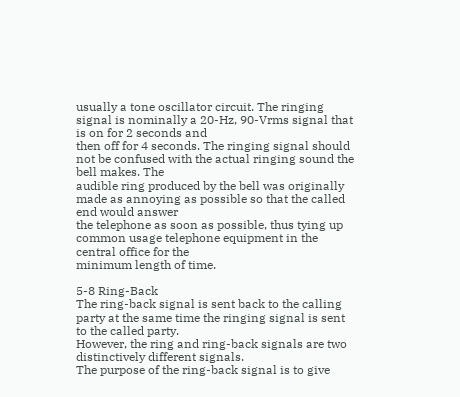usually a tone oscillator circuit. The ringing signal is nominally a 20-Hz, 90-Vrms signal that is on for 2 seconds and
then off for 4 seconds. The ringing signal should not be confused with the actual ringing sound the bell makes. The
audible ring produced by the bell was originally made as annoying as possible so that the called end would answer
the telephone as soon as possible, thus tying up common usage telephone equipment in the central office for the
minimum length of time.

5-8 Ring-Back
The ring-back signal is sent back to the calling party at the same time the ringing signal is sent to the called party.
However, the ring and ring-back signals are two distinctively different signals.
The purpose of the ring-back signal is to give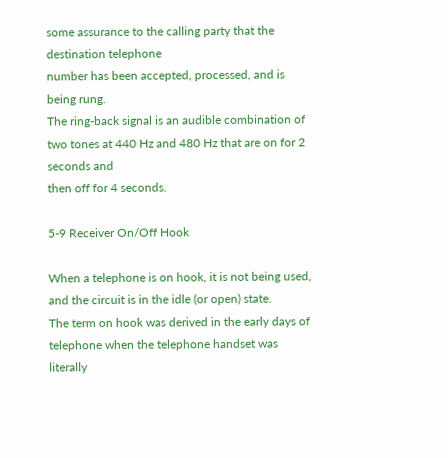some assurance to the calling party that the destination telephone
number has been accepted, processed, and is being rung.
The ring-back signal is an audible combination of two tones at 440 Hz and 480 Hz that are on for 2 seconds and
then off for 4 seconds.

5-9 Receiver On/Off Hook

When a telephone is on hook, it is not being used, and the circuit is in the idle (or open) state.
The term on hook was derived in the early days of telephone when the telephone handset was literally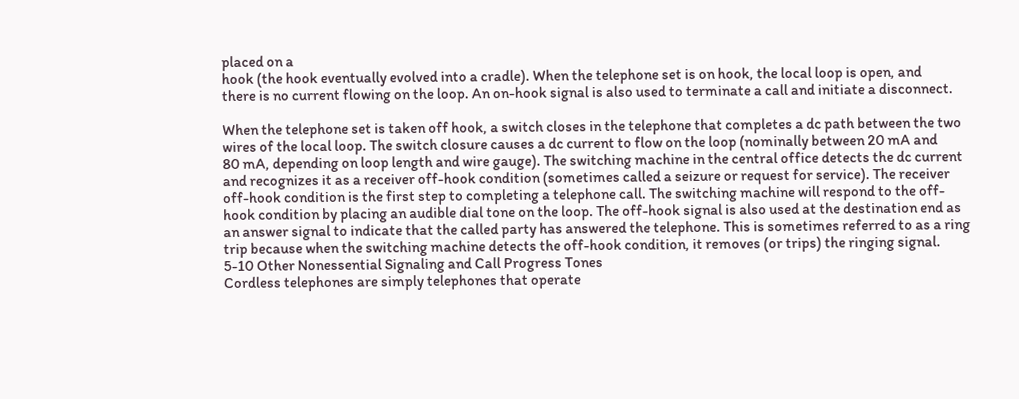placed on a
hook (the hook eventually evolved into a cradle). When the telephone set is on hook, the local loop is open, and
there is no current flowing on the loop. An on-hook signal is also used to terminate a call and initiate a disconnect.

When the telephone set is taken off hook, a switch closes in the telephone that completes a dc path between the two
wires of the local loop. The switch closure causes a dc current to flow on the loop (nominally between 20 mA and
80 mA, depending on loop length and wire gauge). The switching machine in the central office detects the dc current
and recognizes it as a receiver off-hook condition (sometimes called a seizure or request for service). The receiver
off-hook condition is the first step to completing a telephone call. The switching machine will respond to the off-
hook condition by placing an audible dial tone on the loop. The off-hook signal is also used at the destination end as
an answer signal to indicate that the called party has answered the telephone. This is sometimes referred to as a ring
trip because when the switching machine detects the off-hook condition, it removes (or trips) the ringing signal.
5-10 Other Nonessential Signaling and Call Progress Tones
Cordless telephones are simply telephones that operate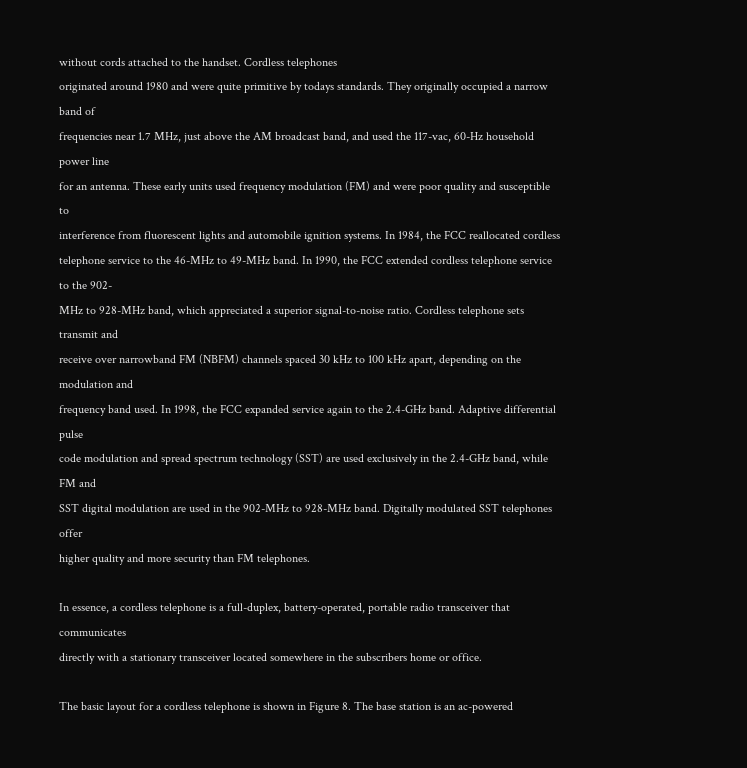without cords attached to the handset. Cordless telephones
originated around 1980 and were quite primitive by todays standards. They originally occupied a narrow band of
frequencies near 1.7 MHz, just above the AM broadcast band, and used the 117-vac, 60-Hz household power line
for an antenna. These early units used frequency modulation (FM) and were poor quality and susceptible to
interference from fluorescent lights and automobile ignition systems. In 1984, the FCC reallocated cordless
telephone service to the 46-MHz to 49-MHz band. In 1990, the FCC extended cordless telephone service to the 902-
MHz to 928-MHz band, which appreciated a superior signal-to-noise ratio. Cordless telephone sets transmit and
receive over narrowband FM (NBFM) channels spaced 30 kHz to 100 kHz apart, depending on the modulation and
frequency band used. In 1998, the FCC expanded service again to the 2.4-GHz band. Adaptive differential pulse
code modulation and spread spectrum technology (SST) are used exclusively in the 2.4-GHz band, while FM and
SST digital modulation are used in the 902-MHz to 928-MHz band. Digitally modulated SST telephones offer
higher quality and more security than FM telephones.

In essence, a cordless telephone is a full-duplex, battery-operated, portable radio transceiver that communicates
directly with a stationary transceiver located somewhere in the subscribers home or office.

The basic layout for a cordless telephone is shown in Figure 8. The base station is an ac-powered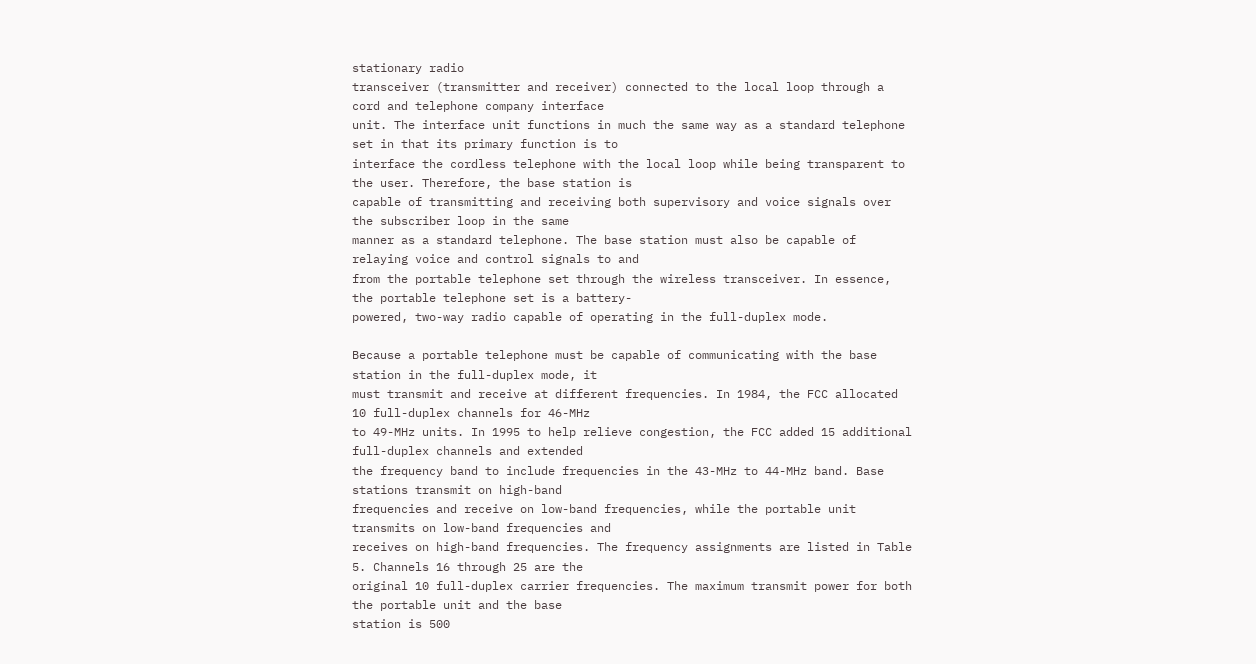stationary radio
transceiver (transmitter and receiver) connected to the local loop through a cord and telephone company interface
unit. The interface unit functions in much the same way as a standard telephone set in that its primary function is to
interface the cordless telephone with the local loop while being transparent to the user. Therefore, the base station is
capable of transmitting and receiving both supervisory and voice signals over the subscriber loop in the same
manner as a standard telephone. The base station must also be capable of relaying voice and control signals to and
from the portable telephone set through the wireless transceiver. In essence, the portable telephone set is a battery-
powered, two-way radio capable of operating in the full-duplex mode.

Because a portable telephone must be capable of communicating with the base station in the full-duplex mode, it
must transmit and receive at different frequencies. In 1984, the FCC allocated 10 full-duplex channels for 46-MHz
to 49-MHz units. In 1995 to help relieve congestion, the FCC added 15 additional full-duplex channels and extended
the frequency band to include frequencies in the 43-MHz to 44-MHz band. Base stations transmit on high-band
frequencies and receive on low-band frequencies, while the portable unit transmits on low-band frequencies and
receives on high-band frequencies. The frequency assignments are listed in Table 5. Channels 16 through 25 are the
original 10 full-duplex carrier frequencies. The maximum transmit power for both the portable unit and the base
station is 500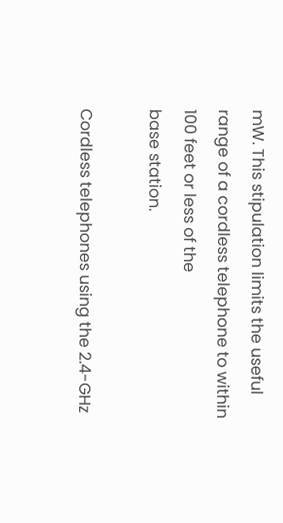mW. This stipulation limits the useful range of a cordless telephone to within 100 feet or less of the
base station.

Cordless telephones using the 2.4-GHz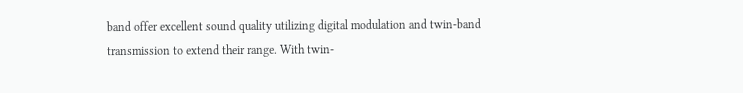band offer excellent sound quality utilizing digital modulation and twin-band
transmission to extend their range. With twin-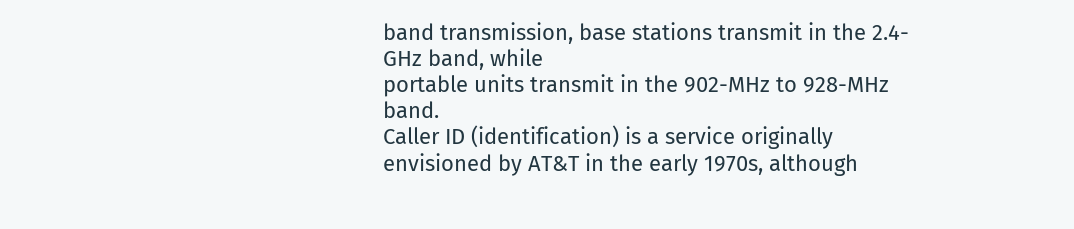band transmission, base stations transmit in the 2.4-GHz band, while
portable units transmit in the 902-MHz to 928-MHz band.
Caller ID (identification) is a service originally envisioned by AT&T in the early 1970s, although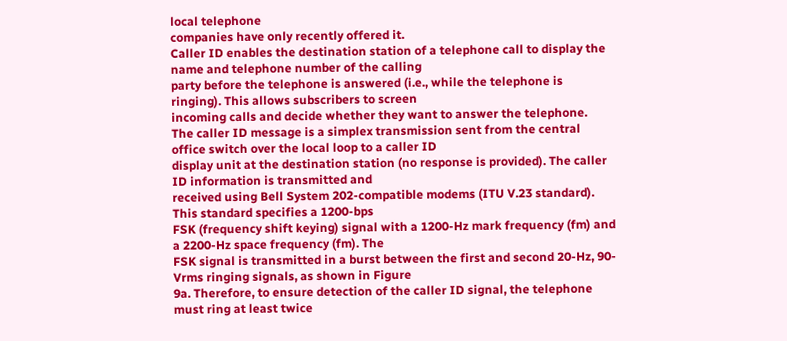local telephone
companies have only recently offered it.
Caller ID enables the destination station of a telephone call to display the name and telephone number of the calling
party before the telephone is answered (i.e., while the telephone is ringing). This allows subscribers to screen
incoming calls and decide whether they want to answer the telephone.
The caller ID message is a simplex transmission sent from the central office switch over the local loop to a caller ID
display unit at the destination station (no response is provided). The caller ID information is transmitted and
received using Bell System 202-compatible modems (ITU V.23 standard). This standard specifies a 1200-bps
FSK (frequency shift keying) signal with a 1200-Hz mark frequency (fm) and a 2200-Hz space frequency (fm). The
FSK signal is transmitted in a burst between the first and second 20-Hz, 90-Vrms ringing signals, as shown in Figure
9a. Therefore, to ensure detection of the caller ID signal, the telephone must ring at least twice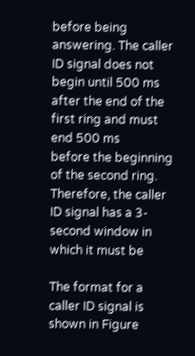before being
answering. The caller ID signal does not begin until 500 ms after the end of the first ring and must end 500 ms
before the beginning of the second ring. Therefore, the caller ID signal has a 3-second window in which it must be

The format for a caller ID signal is shown in Figure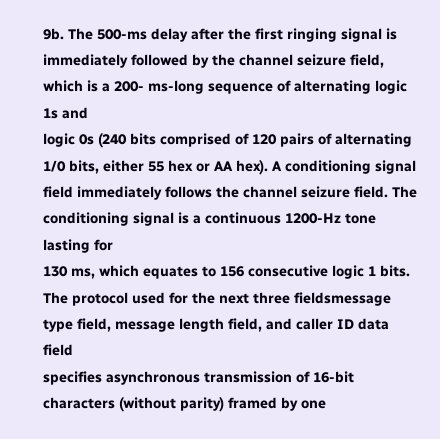9b. The 500-ms delay after the first ringing signal is
immediately followed by the channel seizure field, which is a 200- ms-long sequence of alternating logic 1s and
logic 0s (240 bits comprised of 120 pairs of alternating 1/0 bits, either 55 hex or AA hex). A conditioning signal
field immediately follows the channel seizure field. The conditioning signal is a continuous 1200-Hz tone lasting for
130 ms, which equates to 156 consecutive logic 1 bits.
The protocol used for the next three fieldsmessage type field, message length field, and caller ID data field
specifies asynchronous transmission of 16-bit characters (without parity) framed by one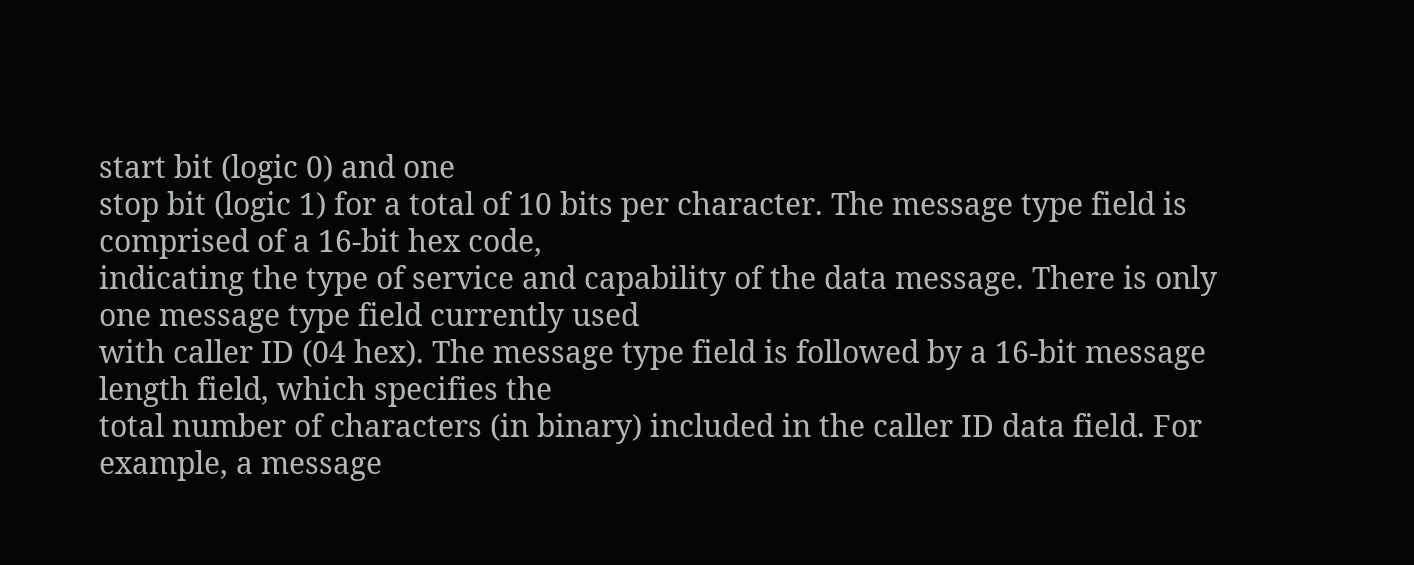start bit (logic 0) and one
stop bit (logic 1) for a total of 10 bits per character. The message type field is comprised of a 16-bit hex code,
indicating the type of service and capability of the data message. There is only one message type field currently used
with caller ID (04 hex). The message type field is followed by a 16-bit message length field, which specifies the
total number of characters (in binary) included in the caller ID data field. For example, a message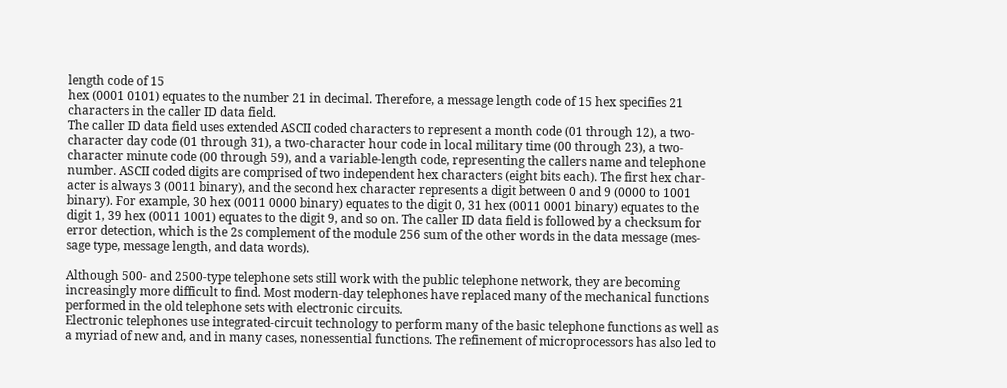length code of 15
hex (0001 0101) equates to the number 21 in decimal. Therefore, a message length code of 15 hex specifies 21
characters in the caller ID data field.
The caller ID data field uses extended ASCII coded characters to represent a month code (01 through 12), a two-
character day code (01 through 31), a two-character hour code in local military time (00 through 23), a two-
character minute code (00 through 59), and a variable-length code, representing the callers name and telephone
number. ASCII coded digits are comprised of two independent hex characters (eight bits each). The first hex char-
acter is always 3 (0011 binary), and the second hex character represents a digit between 0 and 9 (0000 to 1001
binary). For example, 30 hex (0011 0000 binary) equates to the digit 0, 31 hex (0011 0001 binary) equates to the
digit 1, 39 hex (0011 1001) equates to the digit 9, and so on. The caller ID data field is followed by a checksum for
error detection, which is the 2s complement of the module 256 sum of the other words in the data message (mes-
sage type, message length, and data words).

Although 500- and 2500-type telephone sets still work with the public telephone network, they are becoming
increasingly more difficult to find. Most modern-day telephones have replaced many of the mechanical functions
performed in the old telephone sets with electronic circuits.
Electronic telephones use integrated-circuit technology to perform many of the basic telephone functions as well as
a myriad of new and, and in many cases, nonessential functions. The refinement of microprocessors has also led to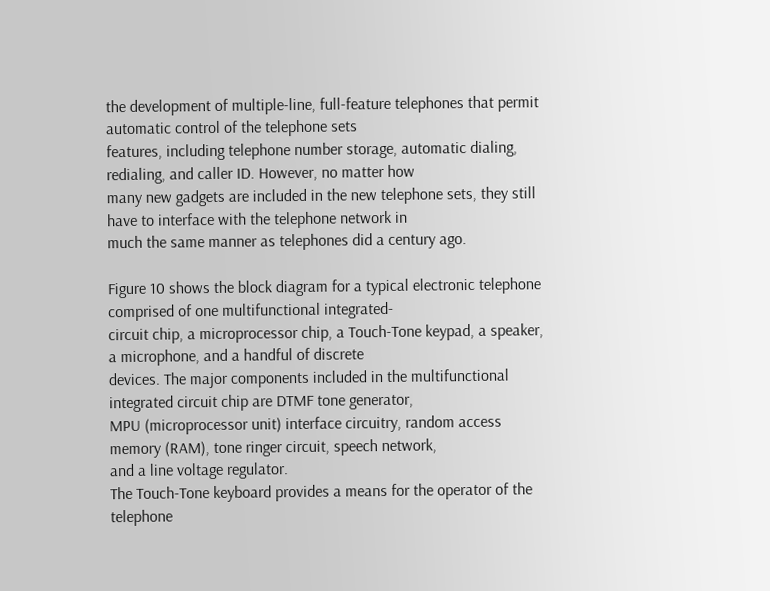the development of multiple-line, full-feature telephones that permit automatic control of the telephone sets
features, including telephone number storage, automatic dialing, redialing, and caller ID. However, no matter how
many new gadgets are included in the new telephone sets, they still have to interface with the telephone network in
much the same manner as telephones did a century ago.

Figure 10 shows the block diagram for a typical electronic telephone comprised of one multifunctional integrated-
circuit chip, a microprocessor chip, a Touch-Tone keypad, a speaker, a microphone, and a handful of discrete
devices. The major components included in the multifunctional integrated circuit chip are DTMF tone generator,
MPU (microprocessor unit) interface circuitry, random access memory (RAM), tone ringer circuit, speech network,
and a line voltage regulator.
The Touch-Tone keyboard provides a means for the operator of the telephone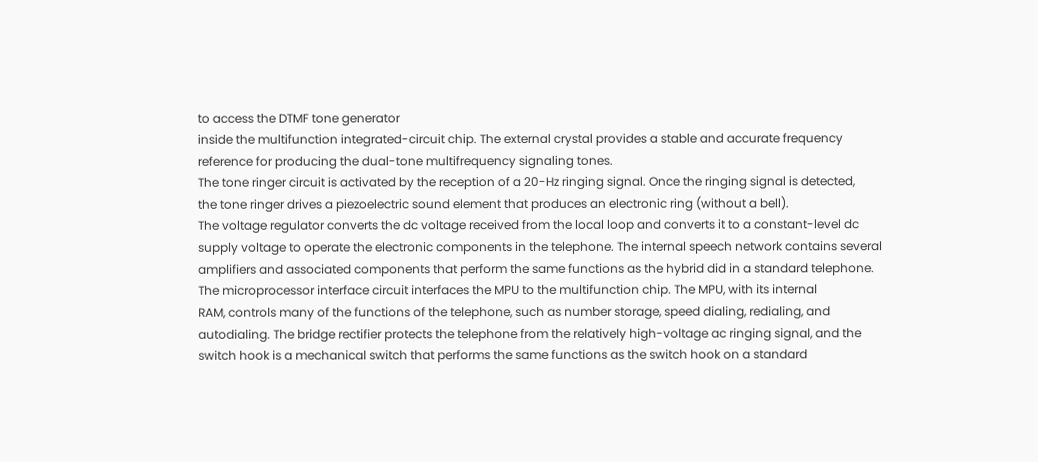to access the DTMF tone generator
inside the multifunction integrated-circuit chip. The external crystal provides a stable and accurate frequency
reference for producing the dual-tone multifrequency signaling tones.
The tone ringer circuit is activated by the reception of a 20-Hz ringing signal. Once the ringing signal is detected,
the tone ringer drives a piezoelectric sound element that produces an electronic ring (without a bell).
The voltage regulator converts the dc voltage received from the local loop and converts it to a constant-level dc
supply voltage to operate the electronic components in the telephone. The internal speech network contains several
amplifiers and associated components that perform the same functions as the hybrid did in a standard telephone.
The microprocessor interface circuit interfaces the MPU to the multifunction chip. The MPU, with its internal
RAM, controls many of the functions of the telephone, such as number storage, speed dialing, redialing, and
autodialing. The bridge rectifier protects the telephone from the relatively high-voltage ac ringing signal, and the
switch hook is a mechanical switch that performs the same functions as the switch hook on a standard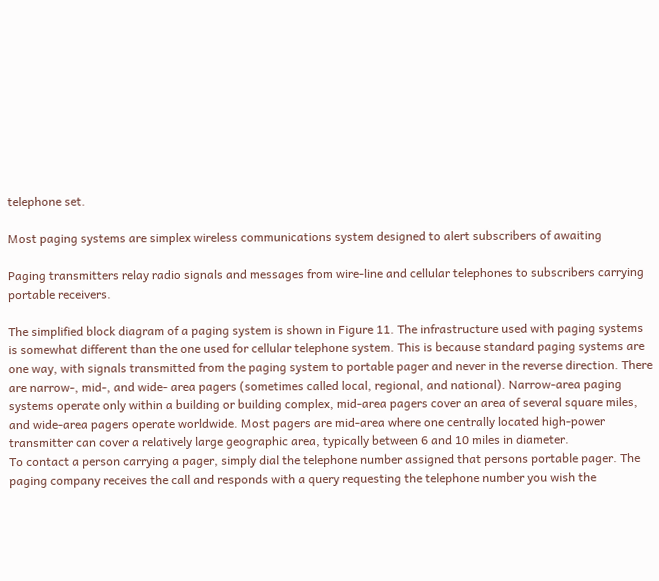telephone set.

Most paging systems are simplex wireless communications system designed to alert subscribers of awaiting

Paging transmitters relay radio signals and messages from wire-line and cellular telephones to subscribers carrying
portable receivers.

The simplified block diagram of a paging system is shown in Figure 11. The infrastructure used with paging systems
is somewhat different than the one used for cellular telephone system. This is because standard paging systems are
one way, with signals transmitted from the paging system to portable pager and never in the reverse direction. There
are narrow-, mid-, and wide- area pagers (sometimes called local, regional, and national). Narrow-area paging
systems operate only within a building or building complex, mid-area pagers cover an area of several square miles,
and wide-area pagers operate worldwide. Most pagers are mid-area where one centrally located high-power
transmitter can cover a relatively large geographic area, typically between 6 and 10 miles in diameter.
To contact a person carrying a pager, simply dial the telephone number assigned that persons portable pager. The
paging company receives the call and responds with a query requesting the telephone number you wish the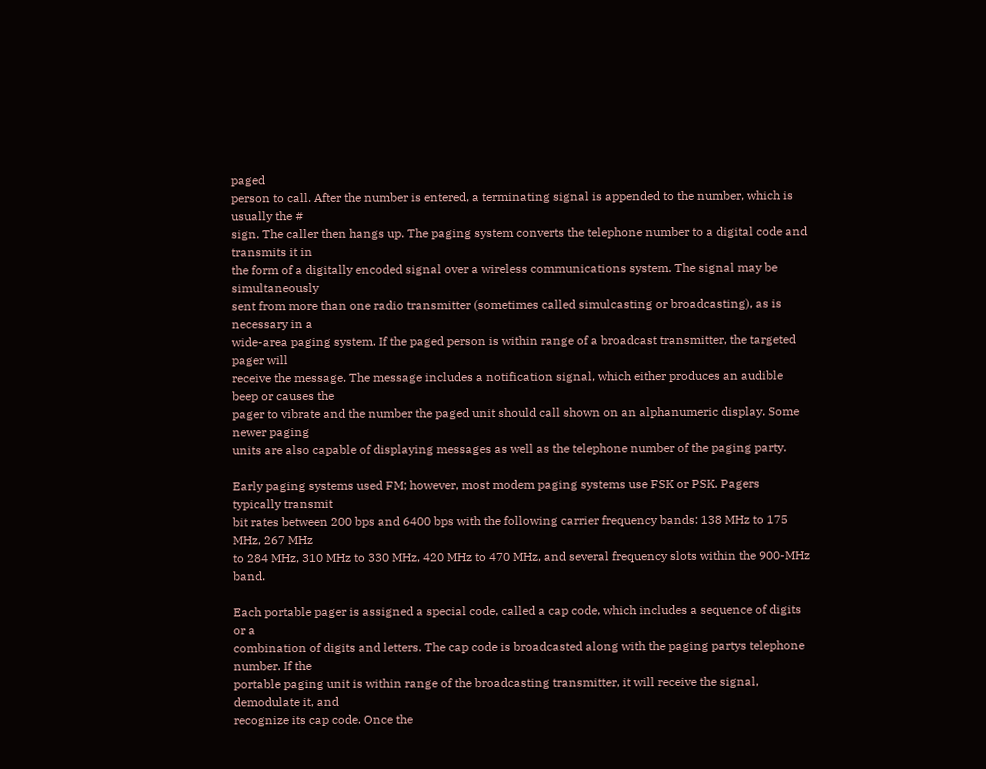paged
person to call. After the number is entered, a terminating signal is appended to the number, which is usually the #
sign. The caller then hangs up. The paging system converts the telephone number to a digital code and transmits it in
the form of a digitally encoded signal over a wireless communications system. The signal may be simultaneously
sent from more than one radio transmitter (sometimes called simulcasting or broadcasting), as is necessary in a
wide-area paging system. If the paged person is within range of a broadcast transmitter, the targeted pager will
receive the message. The message includes a notification signal, which either produces an audible beep or causes the
pager to vibrate and the number the paged unit should call shown on an alphanumeric display. Some newer paging
units are also capable of displaying messages as well as the telephone number of the paging party.

Early paging systems used FM; however, most modem paging systems use FSK or PSK. Pagers typically transmit
bit rates between 200 bps and 6400 bps with the following carrier frequency bands: 138 MHz to 175 MHz, 267 MHz
to 284 MHz, 310 MHz to 330 MHz, 420 MHz to 470 MHz, and several frequency slots within the 900-MHz band.

Each portable pager is assigned a special code, called a cap code, which includes a sequence of digits or a
combination of digits and letters. The cap code is broadcasted along with the paging partys telephone number. If the
portable paging unit is within range of the broadcasting transmitter, it will receive the signal, demodulate it, and
recognize its cap code. Once the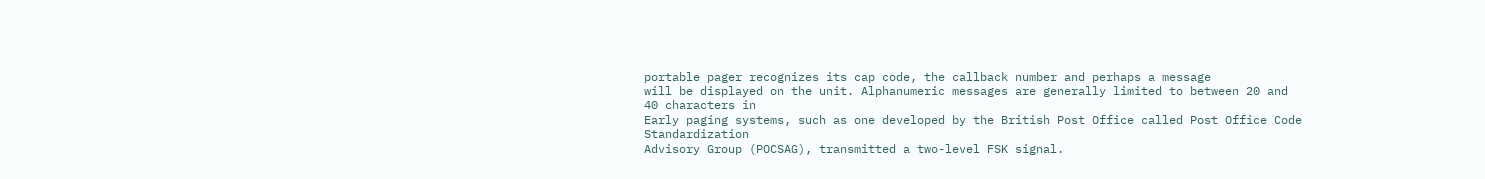portable pager recognizes its cap code, the callback number and perhaps a message
will be displayed on the unit. Alphanumeric messages are generally limited to between 20 and 40 characters in
Early paging systems, such as one developed by the British Post Office called Post Office Code Standardization
Advisory Group (POCSAG), transmitted a two-level FSK signal.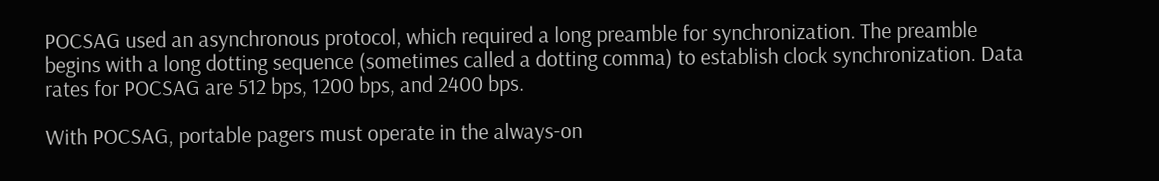POCSAG used an asynchronous protocol, which required a long preamble for synchronization. The preamble
begins with a long dotting sequence (sometimes called a dotting comma) to establish clock synchronization. Data
rates for POCSAG are 512 bps, 1200 bps, and 2400 bps.

With POCSAG, portable pagers must operate in the always-on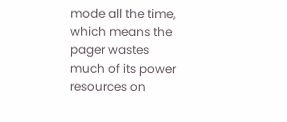mode all the time, which means the pager wastes
much of its power resources on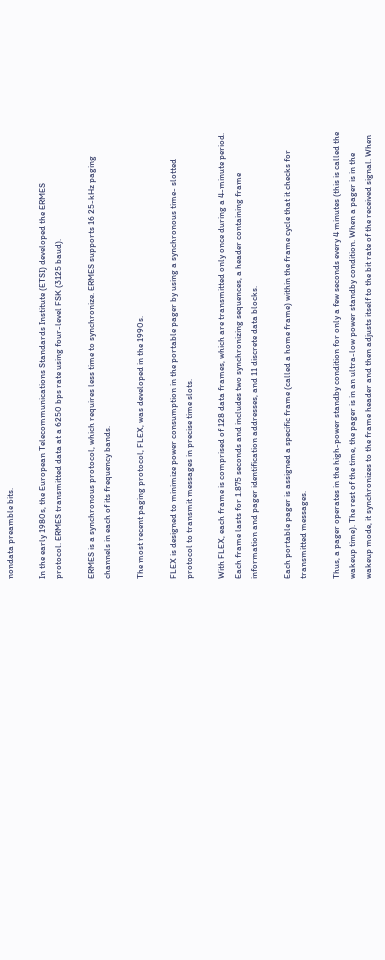nondata preamble bits.

In the early 1980s, the European Telecommunications Standards Institute (ETSI) developed the ERMES
protocol. ERMES transmitted data at a 6250 bps rate using four-level FSK (3125 baud).

ERMES is a synchronous protocol, which requires less time to synchronize. ERMES supports 16 25-kHz paging
channels in each of its frequency bands.

The most recent paging protocol, FLEX, was developed in the 1990s.

FLEX is designed to minimize power consumption in the portable pager by using a synchronous time- slotted
protocol to transmit messages in precise time slots.

With FLEX, each frame is comprised of 128 data frames, which are transmitted only once during a 4-minute period.
Each frame lasts for 1.875 seconds and includes two synchronizing sequences, a header containing frame
information and pager identification addresses, and 11 discrete data blocks.

Each portable pager is assigned a specific frame (called a home frame) within the frame cycle that it checks for
transmitted messages.

Thus, a pager operates in the high-power standby condition for only a few seconds every 4 minutes (this is called the
wakeup time). The rest of the time, the pager is in an ultra-low power standby condition. When a pager is in the
wakeup mode, it synchronizes to the frame header and then adjusts itself to the bit rate of the received signal. When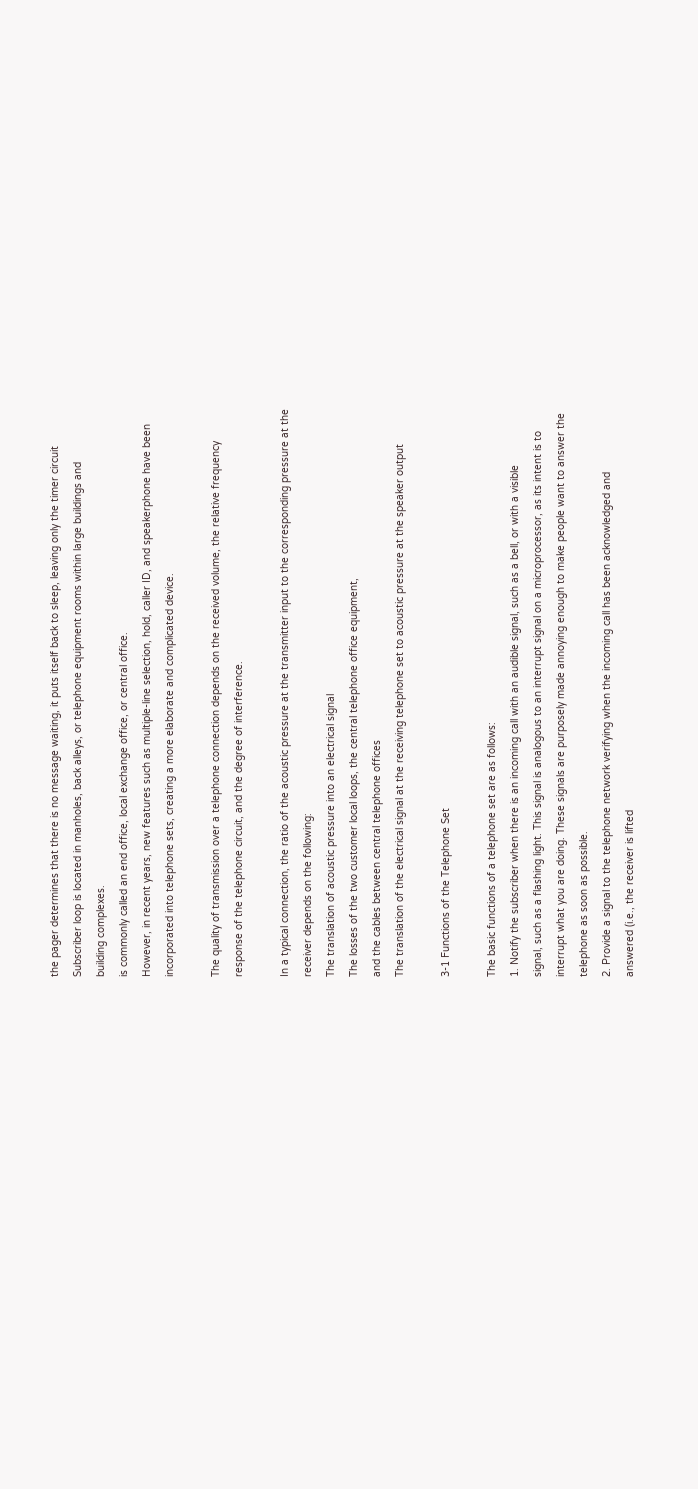the pager determines that there is no message waiting, it puts itself back to sleep, leaving only the timer circuit
Subscriber loop is located in manholes, back alleys, or telephone equipment rooms within large buildings and
building complexes.
is commonly called an end office, local exchange office, or central office.
However, in recent years, new features such as multiple-line selection, hold, caller ID, and speakerphone have been
incorporated into telephone sets, creating a more elaborate and complicated device.

The quality of transmission over a telephone connection depends on the received volume, the relative frequency
response of the telephone circuit, and the degree of interference.

In a typical connection, the ratio of the acoustic pressure at the transmitter input to the corresponding pressure at the
receiver depends on the following:
The translation of acoustic pressure into an electrical signal
The losses of the two customer local loops, the central telephone office equipment,
and the cables between central telephone offices
The translation of the electrical signal at the receiving telephone set to acoustic pressure at the speaker output

3-1 Functions of the Telephone Set

The basic functions of a telephone set are as follows:
1. Notify the subscriber when there is an incoming call with an audible signal, such as a bell, or with a visible
signal, such as a flashing light. This signal is analogous to an interrupt signal on a microprocessor, as its intent is to
interrupt what you are doing. These signals are purposely made annoying enough to make people want to answer the
telephone as soon as possible.
2. Provide a signal to the telephone network verifying when the incoming call has been acknowledged and
answered (i.e., the receiver is lifted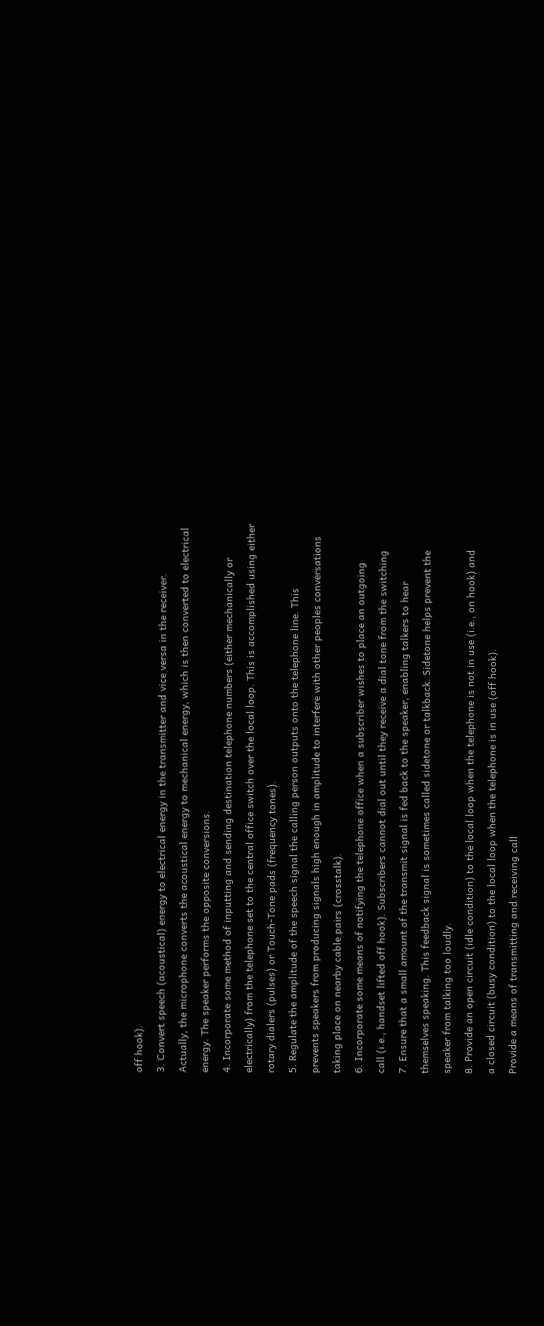off hook).
3. Convert speech (acoustical) energy to electrical energy in the transmitter and vice versa in the receiver.
Actually, the microphone converts the acoustical energy to mechanical energy, which is then converted to electrical
energy. The speaker performs the opposite conversions.
4. Incorporate some method of inputting and sending destination telephone numbers (either mechanically or
electrically) from the telephone set to the central office switch over the local loop. This is accomplished using either
rotary dialers (pulses) or Touch-Tone pads (frequency tones).
5. Regulate the amplitude of the speech signal the calling person outputs onto the telephone line. This
prevents speakers from producing signals high enough in amplitude to interfere with other peoples conversations
taking place on nearby cable pairs (crosstalk).
6. Incorporate some means of notifying the telephone office when a subscriber wishes to place an outgoing
call (i.e., handset lifted off hook). Subscribers cannot dial out until they receive a dial tone from the switching
7. Ensure that a small amount of the transmit signal is fed back to the speaker, enabling talkers to hear
themselves speaking. This feedback signal is sometimes called sidetone or talkback. Sidetone helps prevent the
speaker from talking too loudly.
8. Provide an open circuit (idle condition) to the local loop when the telephone is not in use (i.e., on hook) and
a closed circuit (busy condition) to the local loop when the telephone is in use (off hook).
Provide a means of transmitting and receiving call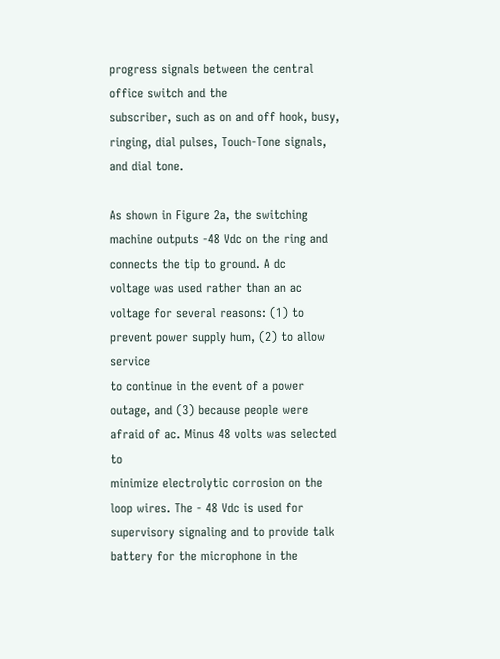progress signals between the central office switch and the
subscriber, such as on and off hook, busy, ringing, dial pulses, Touch-Tone signals, and dial tone.

As shown in Figure 2a, the switching machine outputs -48 Vdc on the ring and connects the tip to ground. A dc
voltage was used rather than an ac voltage for several reasons: (1) to prevent power supply hum, (2) to allow service
to continue in the event of a power outage, and (3) because people were afraid of ac. Minus 48 volts was selected to
minimize electrolytic corrosion on the loop wires. The - 48 Vdc is used for supervisory signaling and to provide talk
battery for the microphone in the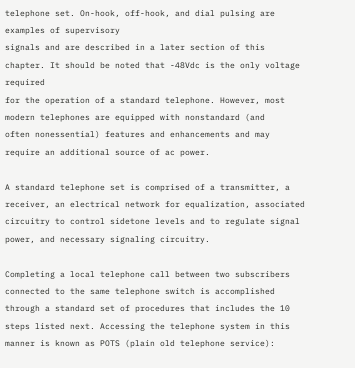telephone set. On-hook, off-hook, and dial pulsing are examples of supervisory
signals and are described in a later section of this chapter. It should be noted that -48Vdc is the only voltage required
for the operation of a standard telephone. However, most modern telephones are equipped with nonstandard (and
often nonessential) features and enhancements and may require an additional source of ac power.

A standard telephone set is comprised of a transmitter, a receiver, an electrical network for equalization, associated
circuitry to control sidetone levels and to regulate signal power, and necessary signaling circuitry.

Completing a local telephone call between two subscribers connected to the same telephone switch is accomplished
through a standard set of procedures that includes the 10 steps listed next. Accessing the telephone system in this
manner is known as POTS (plain old telephone service):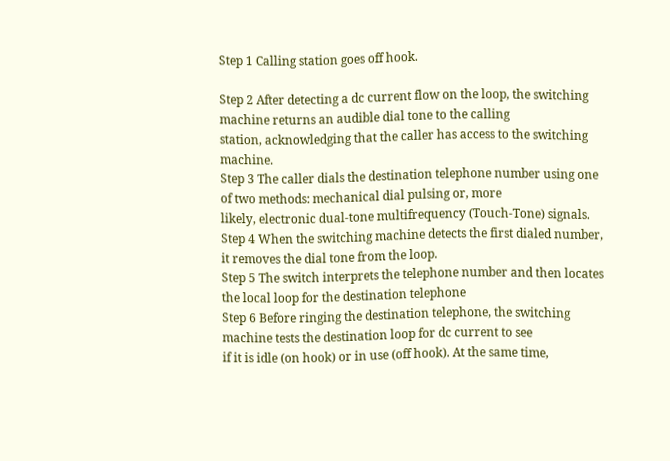Step 1 Calling station goes off hook.

Step 2 After detecting a dc current flow on the loop, the switching machine returns an audible dial tone to the calling
station, acknowledging that the caller has access to the switching machine.
Step 3 The caller dials the destination telephone number using one of two methods: mechanical dial pulsing or, more
likely, electronic dual-tone multifrequency (Touch-Tone) signals.
Step 4 When the switching machine detects the first dialed number, it removes the dial tone from the loop.
Step 5 The switch interprets the telephone number and then locates the local loop for the destination telephone
Step 6 Before ringing the destination telephone, the switching machine tests the destination loop for dc current to see
if it is idle (on hook) or in use (off hook). At the same time,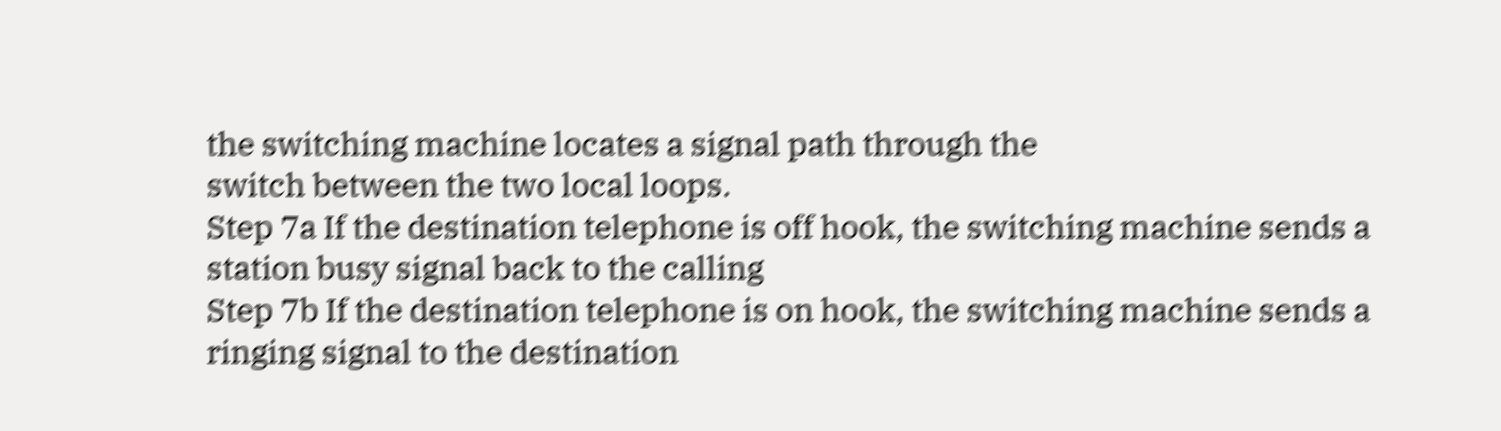the switching machine locates a signal path through the
switch between the two local loops.
Step 7a If the destination telephone is off hook, the switching machine sends a station busy signal back to the calling
Step 7b If the destination telephone is on hook, the switching machine sends a ringing signal to the destination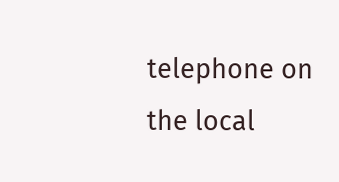telephone on the local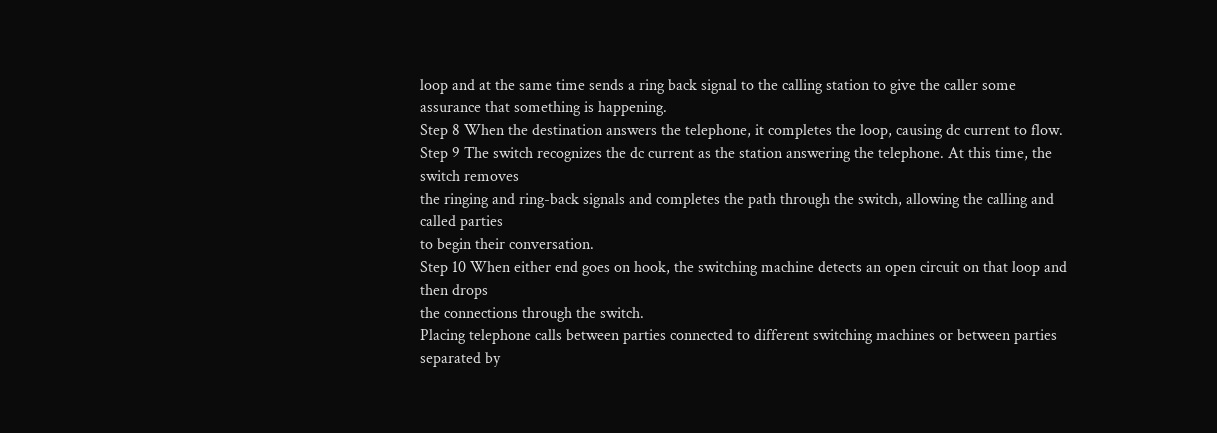loop and at the same time sends a ring back signal to the calling station to give the caller some
assurance that something is happening.
Step 8 When the destination answers the telephone, it completes the loop, causing dc current to flow.
Step 9 The switch recognizes the dc current as the station answering the telephone. At this time, the switch removes
the ringing and ring-back signals and completes the path through the switch, allowing the calling and called parties
to begin their conversation.
Step 10 When either end goes on hook, the switching machine detects an open circuit on that loop and then drops
the connections through the switch.
Placing telephone calls between parties connected to different switching machines or between parties separated by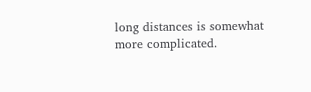long distances is somewhat more complicated.